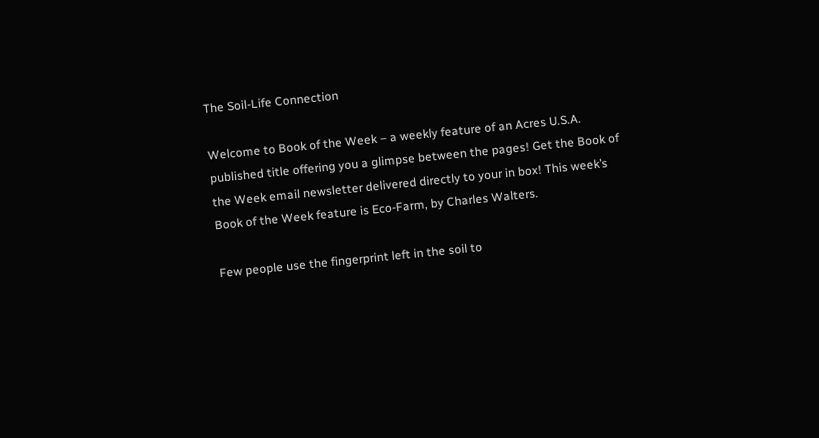The Soil-Life Connection

Welcome to Book of the Week – a weekly feature of an Acres U.S.A. published title offering you a glimpse between the pages! Get the Book of the Week email newsletter delivered directly to your in box! This week’s Book of the Week feature is Eco-Farm, by Charles Walters.

Few people use the fingerprint left in the soil to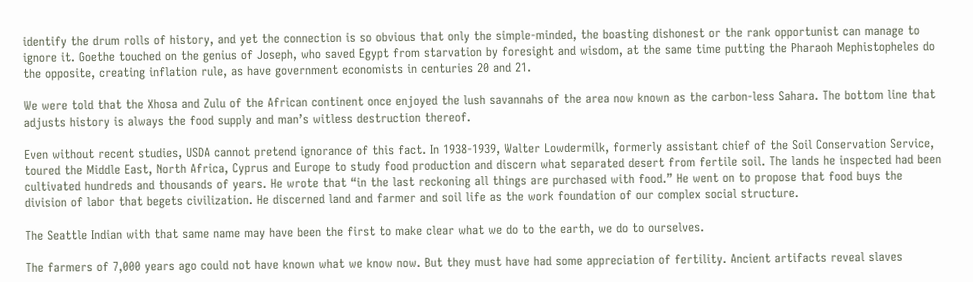identify the drum rolls of history, and yet the connection is so obvious that only the simple-minded, the boasting dishonest or the rank opportunist can manage to ignore it. Goethe touched on the genius of Joseph, who saved Egypt from starvation by foresight and wisdom, at the same time putting the Pharaoh Mephistopheles do the opposite, creating inflation rule, as have government economists in centuries 20 and 21.

We were told that the Xhosa and Zulu of the African continent once enjoyed the lush savannahs of the area now known as the carbon-less Sahara. The bottom line that adjusts history is always the food supply and man’s witless destruction thereof.

Even without recent studies, USDA cannot pretend ignorance of this fact. In 1938-1939, Walter Lowdermilk, formerly assistant chief of the Soil Conservation Service, toured the Middle East, North Africa, Cyprus and Europe to study food production and discern what separated desert from fertile soil. The lands he inspected had been cultivated hundreds and thousands of years. He wrote that “in the last reckoning all things are purchased with food.” He went on to propose that food buys the division of labor that begets civilization. He discerned land and farmer and soil life as the work foundation of our complex social structure.

The Seattle Indian with that same name may have been the first to make clear what we do to the earth, we do to ourselves.

The farmers of 7,000 years ago could not have known what we know now. But they must have had some appreciation of fertility. Ancient artifacts reveal slaves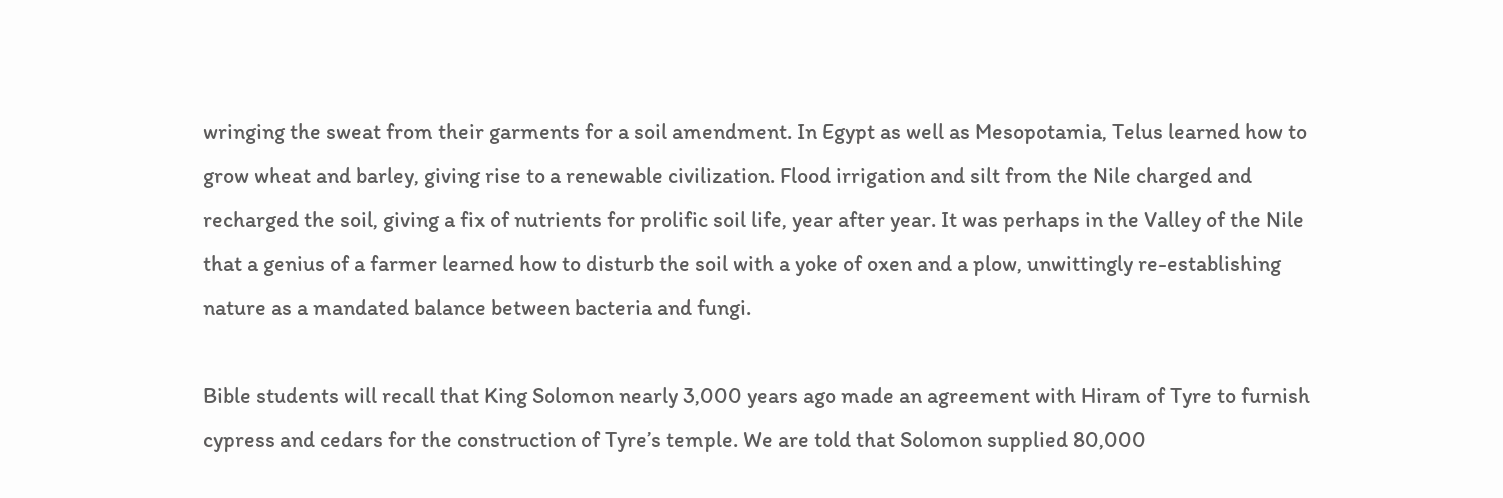wringing the sweat from their garments for a soil amendment. In Egypt as well as Mesopotamia, Telus learned how to grow wheat and barley, giving rise to a renewable civilization. Flood irrigation and silt from the Nile charged and recharged the soil, giving a fix of nutrients for prolific soil life, year after year. It was perhaps in the Valley of the Nile that a genius of a farmer learned how to disturb the soil with a yoke of oxen and a plow, unwittingly re-establishing nature as a mandated balance between bacteria and fungi.

Bible students will recall that King Solomon nearly 3,000 years ago made an agreement with Hiram of Tyre to furnish cypress and cedars for the construction of Tyre’s temple. We are told that Solomon supplied 80,000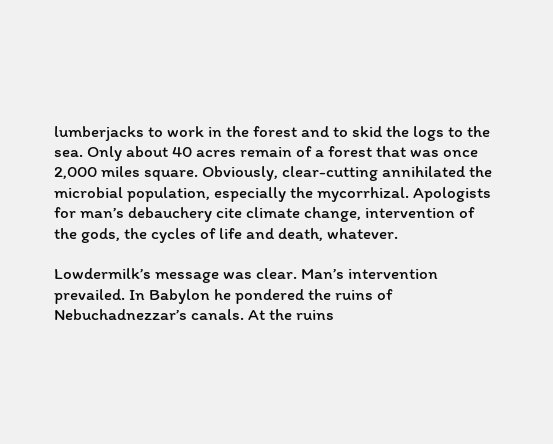lumberjacks to work in the forest and to skid the logs to the sea. Only about 40 acres remain of a forest that was once 2,000 miles square. Obviously, clear-cutting annihilated the microbial population, especially the mycorrhizal. Apologists for man’s debauchery cite climate change, intervention of the gods, the cycles of life and death, whatever.

Lowdermilk’s message was clear. Man’s intervention prevailed. In Babylon he pondered the ruins of Nebuchadnezzar’s canals. At the ruins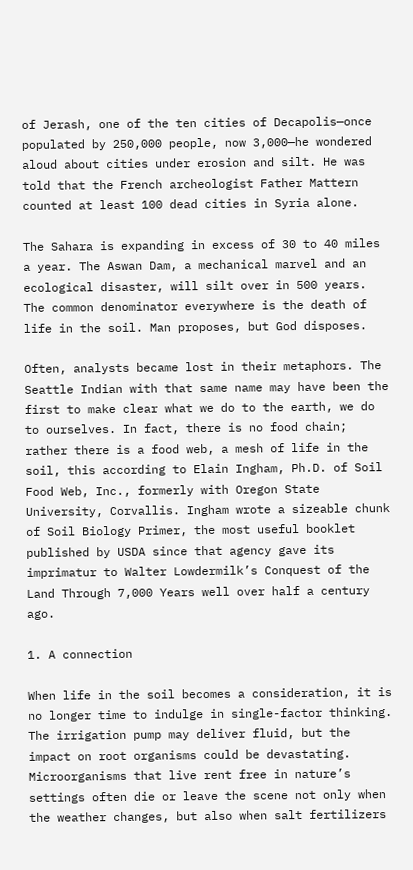of Jerash, one of the ten cities of Decapolis—once populated by 250,000 people, now 3,000—he wondered aloud about cities under erosion and silt. He was told that the French archeologist Father Mattern counted at least 100 dead cities in Syria alone.

The Sahara is expanding in excess of 30 to 40 miles a year. The Aswan Dam, a mechanical marvel and an ecological disaster, will silt over in 500 years. The common denominator everywhere is the death of life in the soil. Man proposes, but God disposes.

Often, analysts became lost in their metaphors. The Seattle Indian with that same name may have been the first to make clear what we do to the earth, we do to ourselves. In fact, there is no food chain; rather there is a food web, a mesh of life in the soil, this according to Elain Ingham, Ph.D. of Soil Food Web, Inc., formerly with Oregon State University, Corvallis. Ingham wrote a sizeable chunk of Soil Biology Primer, the most useful booklet published by USDA since that agency gave its imprimatur to Walter Lowdermilk’s Conquest of the Land Through 7,000 Years well over half a century ago.

1. A connection

When life in the soil becomes a consideration, it is no longer time to indulge in single-factor thinking. The irrigation pump may deliver fluid, but the impact on root organisms could be devastating. Microorganisms that live rent free in nature’s settings often die or leave the scene not only when the weather changes, but also when salt fertilizers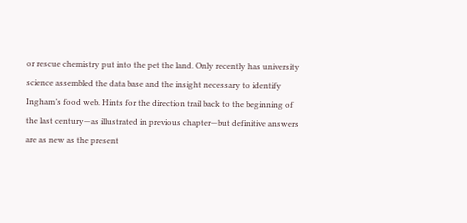or rescue chemistry put into the pet the land. Only recently has university science assembled the data base and the insight necessary to identify Ingham’s food web. Hints for the direction trail back to the beginning of the last century—as illustrated in previous chapter—but definitive answers are as new as the present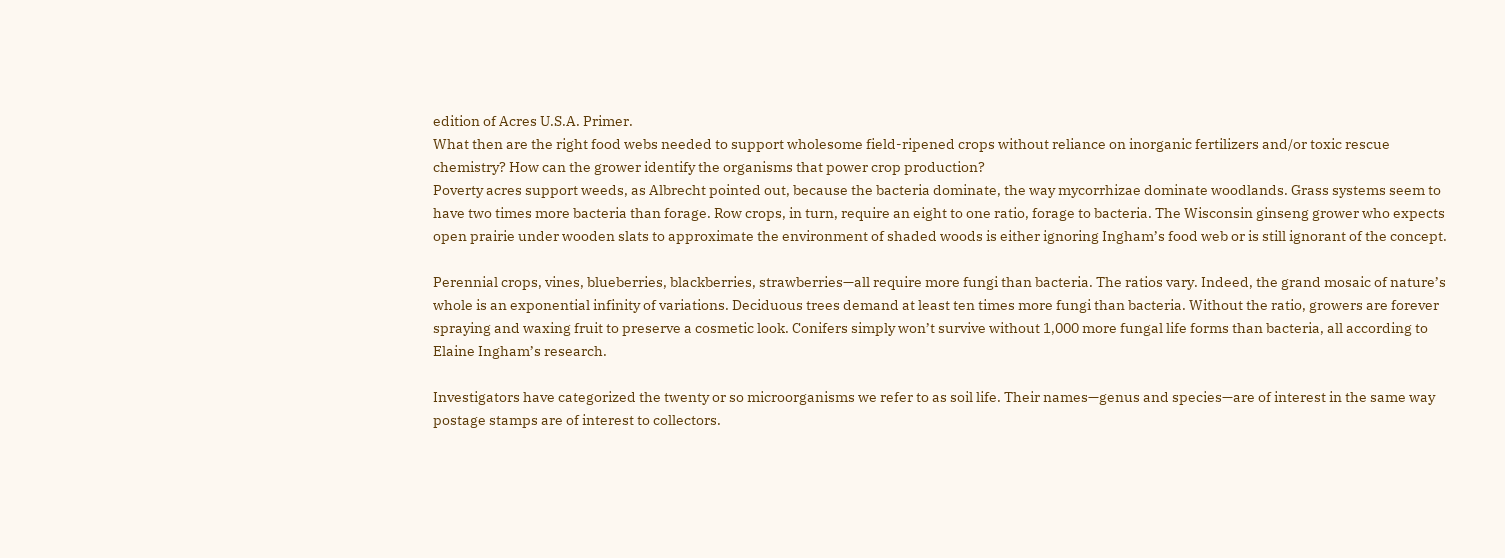edition of Acres U.S.A. Primer.
What then are the right food webs needed to support wholesome field-ripened crops without reliance on inorganic fertilizers and/or toxic rescue chemistry? How can the grower identify the organisms that power crop production?
Poverty acres support weeds, as Albrecht pointed out, because the bacteria dominate, the way mycorrhizae dominate woodlands. Grass systems seem to have two times more bacteria than forage. Row crops, in turn, require an eight to one ratio, forage to bacteria. The Wisconsin ginseng grower who expects open prairie under wooden slats to approximate the environment of shaded woods is either ignoring Ingham’s food web or is still ignorant of the concept.

Perennial crops, vines, blueberries, blackberries, strawberries—all require more fungi than bacteria. The ratios vary. Indeed, the grand mosaic of nature’s whole is an exponential infinity of variations. Deciduous trees demand at least ten times more fungi than bacteria. Without the ratio, growers are forever spraying and waxing fruit to preserve a cosmetic look. Conifers simply won’t survive without 1,000 more fungal life forms than bacteria, all according to Elaine Ingham’s research.

Investigators have categorized the twenty or so microorganisms we refer to as soil life. Their names—genus and species—are of interest in the same way postage stamps are of interest to collectors.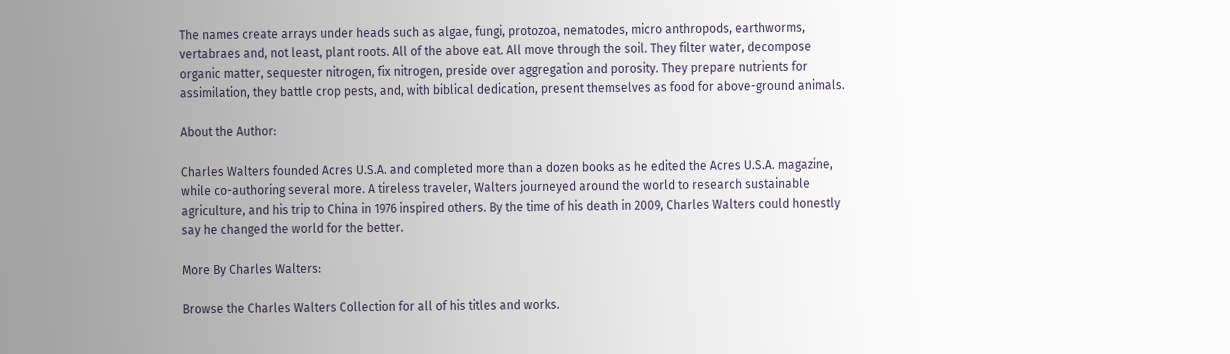The names create arrays under heads such as algae, fungi, protozoa, nematodes, micro anthropods, earthworms, vertabraes and, not least, plant roots. All of the above eat. All move through the soil. They filter water, decompose organic matter, sequester nitrogen, fix nitrogen, preside over aggregation and porosity. They prepare nutrients for assimilation, they battle crop pests, and, with biblical dedication, present themselves as food for above-ground animals.

About the Author:

Charles Walters founded Acres U.S.A. and completed more than a dozen books as he edited the Acres U.S.A. magazine, while co-authoring several more. A tireless traveler, Walters journeyed around the world to research sustainable agriculture, and his trip to China in 1976 inspired others. By the time of his death in 2009, Charles Walters could honestly say he changed the world for the better.

More By Charles Walters:

Browse the Charles Walters Collection for all of his titles and works.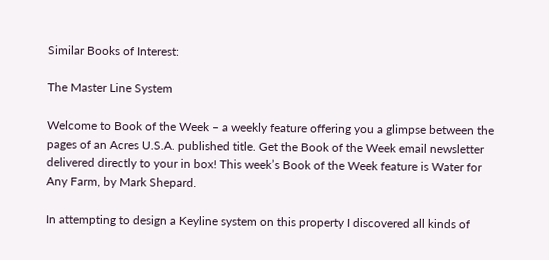Similar Books of Interest:

The Master Line System

Welcome to Book of the Week – a weekly feature offering you a glimpse between the pages of an Acres U.S.A. published title. Get the Book of the Week email newsletter delivered directly to your in box! This week’s Book of the Week feature is Water for Any Farm, by Mark Shepard.

In attempting to design a Keyline system on this property I discovered all kinds of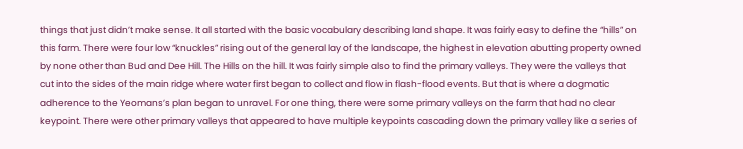things that just didn’t make sense. It all started with the basic vocabulary describing land shape. It was fairly easy to define the “hills” on this farm. There were four low “knuckles” rising out of the general lay of the landscape, the highest in elevation abutting property owned by none other than Bud and Dee Hill. The Hills on the hill. It was fairly simple also to find the primary valleys. They were the valleys that cut into the sides of the main ridge where water first began to collect and flow in flash-flood events. But that is where a dogmatic adherence to the Yeomans’s plan began to unravel. For one thing, there were some primary valleys on the farm that had no clear keypoint. There were other primary valleys that appeared to have multiple keypoints cascading down the primary valley like a series of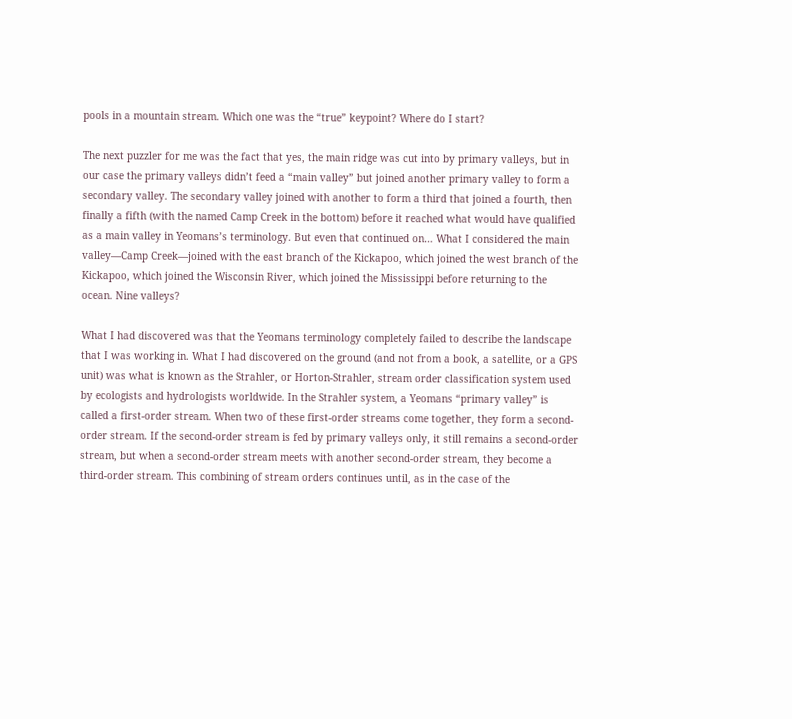pools in a mountain stream. Which one was the “true” keypoint? Where do I start?

The next puzzler for me was the fact that yes, the main ridge was cut into by primary valleys, but in our case the primary valleys didn’t feed a “main valley” but joined another primary valley to form a secondary valley. The secondary valley joined with another to form a third that joined a fourth, then finally a fifth (with the named Camp Creek in the bottom) before it reached what would have qualified as a main valley in Yeomans’s terminology. But even that continued on… What I considered the main valley—Camp Creek—joined with the east branch of the Kickapoo, which joined the west branch of the Kickapoo, which joined the Wisconsin River, which joined the Mississippi before returning to the ocean. Nine valleys?

What I had discovered was that the Yeomans terminology completely failed to describe the landscape that I was working in. What I had discovered on the ground (and not from a book, a satellite, or a GPS unit) was what is known as the Strahler, or Horton-Strahler, stream order classification system used by ecologists and hydrologists worldwide. In the Strahler system, a Yeomans “primary valley” is called a first-order stream. When two of these first-order streams come together, they form a second-order stream. If the second-order stream is fed by primary valleys only, it still remains a second-order stream, but when a second-order stream meets with another second-order stream, they become a third-order stream. This combining of stream orders continues until, as in the case of the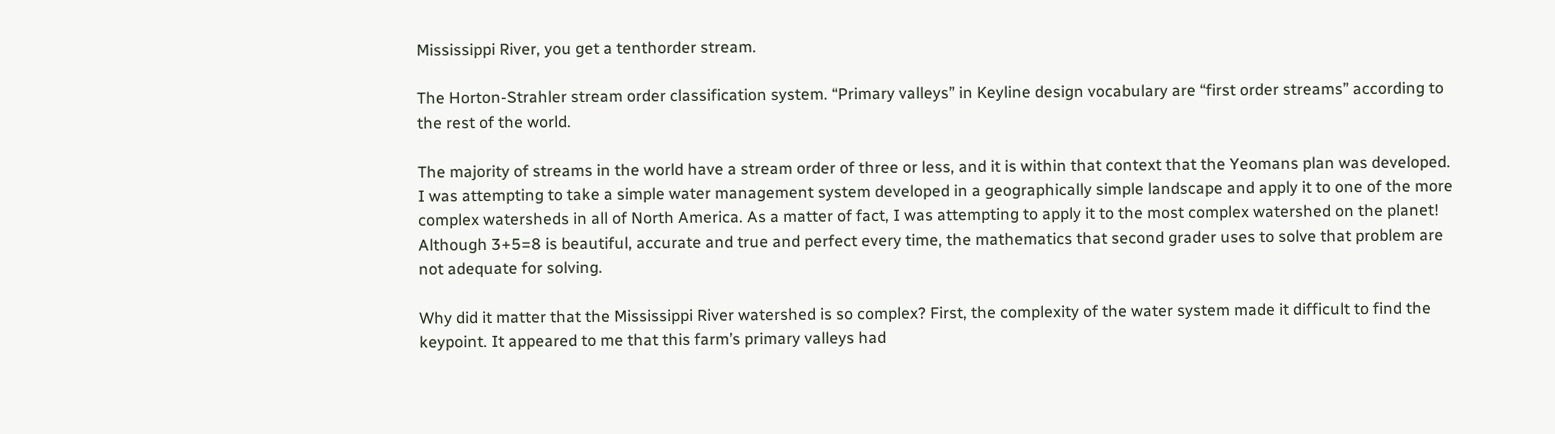Mississippi River, you get a tenthorder stream.

The Horton-Strahler stream order classification system. “Primary valleys” in Keyline design vocabulary are “first order streams” according to the rest of the world.

The majority of streams in the world have a stream order of three or less, and it is within that context that the Yeomans plan was developed. I was attempting to take a simple water management system developed in a geographically simple landscape and apply it to one of the more complex watersheds in all of North America. As a matter of fact, I was attempting to apply it to the most complex watershed on the planet! Although 3+5=8 is beautiful, accurate and true and perfect every time, the mathematics that second grader uses to solve that problem are not adequate for solving.

Why did it matter that the Mississippi River watershed is so complex? First, the complexity of the water system made it difficult to find the keypoint. It appeared to me that this farm’s primary valleys had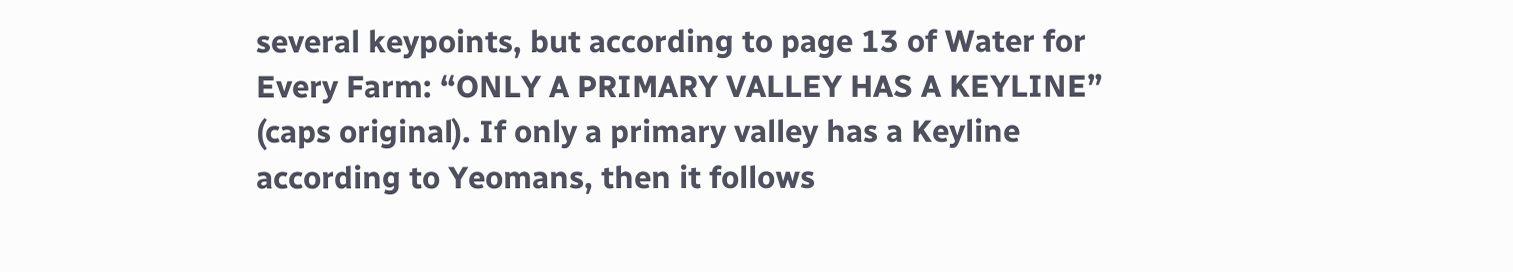several keypoints, but according to page 13 of Water for Every Farm: “ONLY A PRIMARY VALLEY HAS A KEYLINE” (caps original). If only a primary valley has a Keyline according to Yeomans, then it follows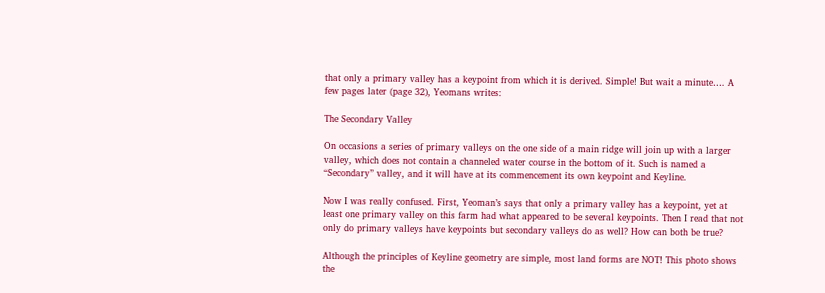that only a primary valley has a keypoint from which it is derived. Simple! But wait a minute…. A few pages later (page 32), Yeomans writes:

The Secondary Valley

On occasions a series of primary valleys on the one side of a main ridge will join up with a larger valley, which does not contain a channeled water course in the bottom of it. Such is named a “Secondary” valley, and it will have at its commencement its own keypoint and Keyline.

Now I was really confused. First, Yeoman’s says that only a primary valley has a keypoint, yet at least one primary valley on this farm had what appeared to be several keypoints. Then I read that not only do primary valleys have keypoints but secondary valleys do as well? How can both be true?

Although the principles of Keyline geometry are simple, most land forms are NOT! This photo shows the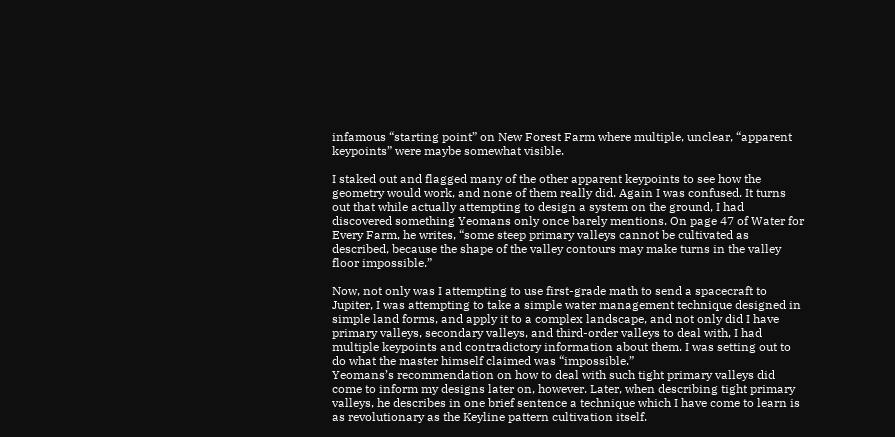infamous “starting point” on New Forest Farm where multiple, unclear, “apparent keypoints” were maybe somewhat visible.

I staked out and flagged many of the other apparent keypoints to see how the geometry would work, and none of them really did. Again I was confused. It turns out that while actually attempting to design a system on the ground, I had discovered something Yeomans only once barely mentions. On page 47 of Water for Every Farm, he writes, “some steep primary valleys cannot be cultivated as described, because the shape of the valley contours may make turns in the valley floor impossible.”

Now, not only was I attempting to use first-grade math to send a spacecraft to Jupiter, I was attempting to take a simple water management technique designed in simple land forms, and apply it to a complex landscape, and not only did I have primary valleys, secondary valleys, and third-order valleys to deal with, I had multiple keypoints and contradictory information about them. I was setting out to do what the master himself claimed was “impossible.”
Yeomans’s recommendation on how to deal with such tight primary valleys did come to inform my designs later on, however. Later, when describing tight primary valleys, he describes in one brief sentence a technique which I have come to learn is as revolutionary as the Keyline pattern cultivation itself.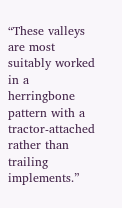“These valleys are most suitably worked in a herringbone pattern with a tractor-attached rather than trailing implements.”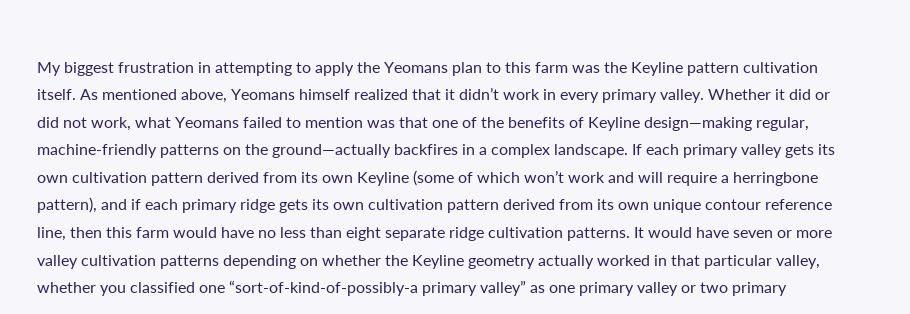My biggest frustration in attempting to apply the Yeomans plan to this farm was the Keyline pattern cultivation itself. As mentioned above, Yeomans himself realized that it didn’t work in every primary valley. Whether it did or did not work, what Yeomans failed to mention was that one of the benefits of Keyline design—making regular, machine-friendly patterns on the ground—actually backfires in a complex landscape. If each primary valley gets its own cultivation pattern derived from its own Keyline (some of which won’t work and will require a herringbone pattern), and if each primary ridge gets its own cultivation pattern derived from its own unique contour reference line, then this farm would have no less than eight separate ridge cultivation patterns. It would have seven or more valley cultivation patterns depending on whether the Keyline geometry actually worked in that particular valley, whether you classified one “sort-of-kind-of-possibly-a primary valley” as one primary valley or two primary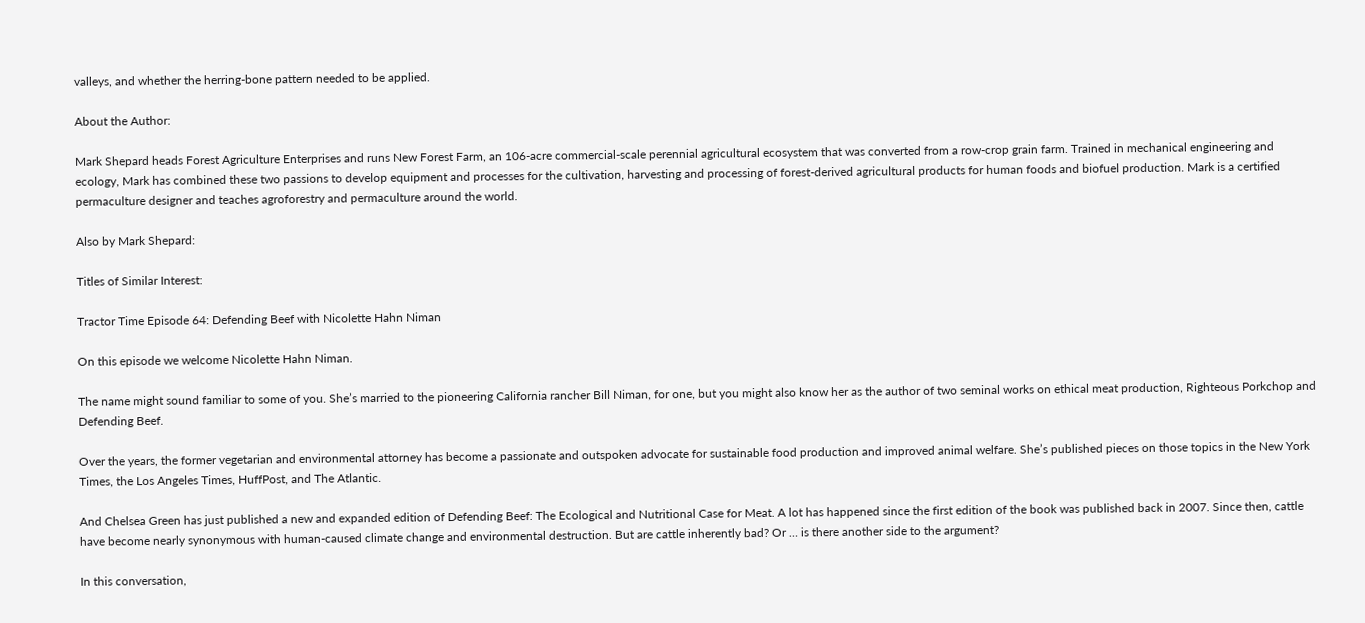valleys, and whether the herring-bone pattern needed to be applied.

About the Author:

Mark Shepard heads Forest Agriculture Enterprises and runs New Forest Farm, an 106-acre commercial-scale perennial agricultural ecosystem that was converted from a row-crop grain farm. Trained in mechanical engineering and ecology, Mark has combined these two passions to develop equipment and processes for the cultivation, harvesting and processing of forest-derived agricultural products for human foods and biofuel production. Mark is a certified permaculture designer and teaches agroforestry and permaculture around the world.

Also by Mark Shepard:

Titles of Similar Interest:

Tractor Time Episode 64: Defending Beef with Nicolette Hahn Niman

On this episode we welcome Nicolette Hahn Niman.

The name might sound familiar to some of you. She’s married to the pioneering California rancher Bill Niman, for one, but you might also know her as the author of two seminal works on ethical meat production, Righteous Porkchop and Defending Beef.

Over the years, the former vegetarian and environmental attorney has become a passionate and outspoken advocate for sustainable food production and improved animal welfare. She’s published pieces on those topics in the New York Times, the Los Angeles Times, HuffPost, and The Atlantic.

And Chelsea Green has just published a new and expanded edition of Defending Beef: The Ecological and Nutritional Case for Meat. A lot has happened since the first edition of the book was published back in 2007. Since then, cattle have become nearly synonymous with human-caused climate change and environmental destruction. But are cattle inherently bad? Or … is there another side to the argument?

In this conversation,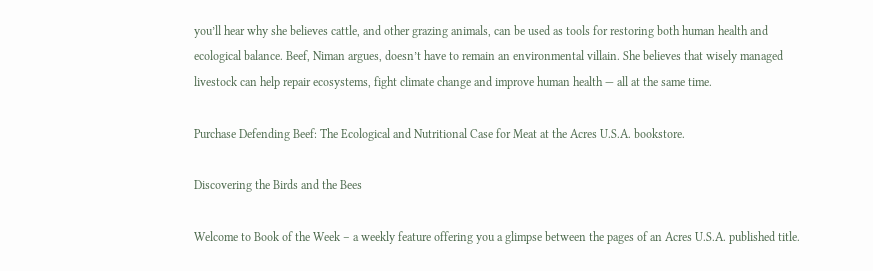you’ll hear why she believes cattle, and other grazing animals, can be used as tools for restoring both human health and ecological balance. Beef, Niman argues, doesn’t have to remain an environmental villain. She believes that wisely managed livestock can help repair ecosystems, fight climate change and improve human health — all at the same time.

Purchase Defending Beef: The Ecological and Nutritional Case for Meat at the Acres U.S.A. bookstore.

Discovering the Birds and the Bees

Welcome to Book of the Week – a weekly feature offering you a glimpse between the pages of an Acres U.S.A. published title.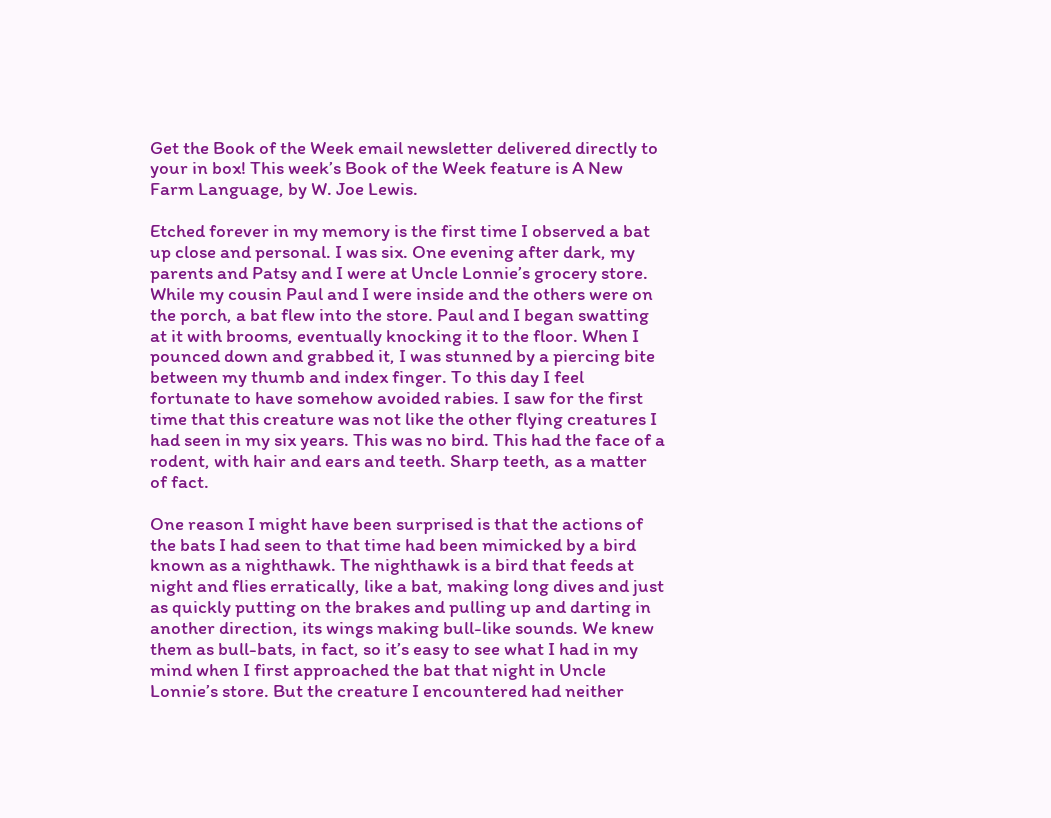Get the Book of the Week email newsletter delivered directly to your in box! This week’s Book of the Week feature is A New Farm Language, by W. Joe Lewis.

Etched forever in my memory is the first time I observed a bat up close and personal. I was six. One evening after dark, my parents and Patsy and I were at Uncle Lonnie’s grocery store. While my cousin Paul and I were inside and the others were on the porch, a bat flew into the store. Paul and I began swatting at it with brooms, eventually knocking it to the floor. When I pounced down and grabbed it, I was stunned by a piercing bite between my thumb and index finger. To this day I feel fortunate to have somehow avoided rabies. I saw for the first time that this creature was not like the other flying creatures I had seen in my six years. This was no bird. This had the face of a rodent, with hair and ears and teeth. Sharp teeth, as a matter of fact.

One reason I might have been surprised is that the actions of the bats I had seen to that time had been mimicked by a bird known as a nighthawk. The nighthawk is a bird that feeds at night and flies erratically, like a bat, making long dives and just as quickly putting on the brakes and pulling up and darting in another direction, its wings making bull-like sounds. We knew them as bull-bats, in fact, so it’s easy to see what I had in my mind when I first approached the bat that night in Uncle Lonnie’s store. But the creature I encountered had neither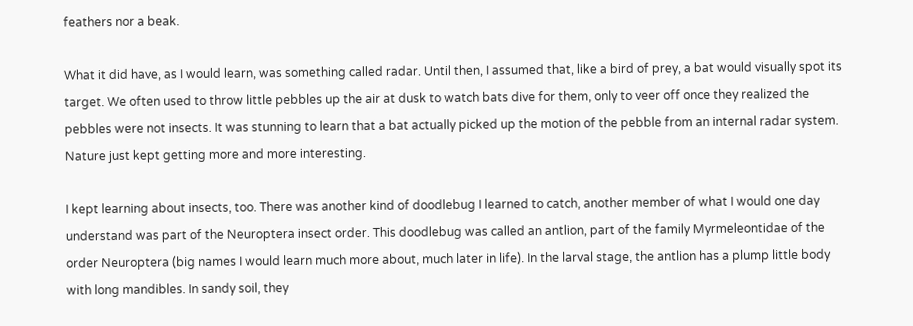feathers nor a beak.

What it did have, as I would learn, was something called radar. Until then, I assumed that, like a bird of prey, a bat would visually spot its target. We often used to throw little pebbles up the air at dusk to watch bats dive for them, only to veer off once they realized the pebbles were not insects. It was stunning to learn that a bat actually picked up the motion of the pebble from an internal radar system. Nature just kept getting more and more interesting.

I kept learning about insects, too. There was another kind of doodlebug I learned to catch, another member of what I would one day understand was part of the Neuroptera insect order. This doodlebug was called an antlion, part of the family Myrmeleontidae of the order Neuroptera (big names I would learn much more about, much later in life). In the larval stage, the antlion has a plump little body with long mandibles. In sandy soil, they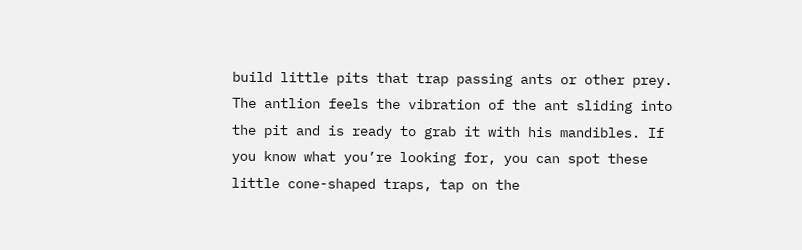build little pits that trap passing ants or other prey. The antlion feels the vibration of the ant sliding into the pit and is ready to grab it with his mandibles. If you know what you’re looking for, you can spot these little cone-shaped traps, tap on the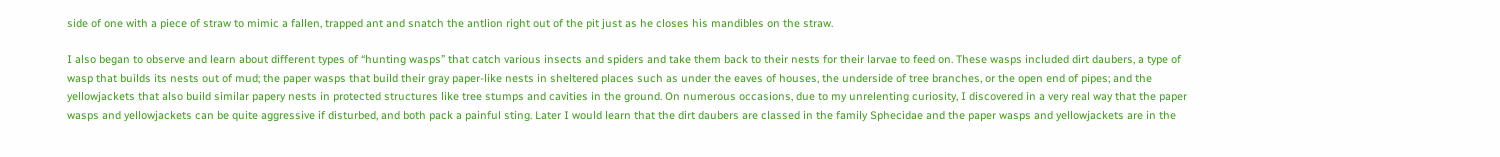side of one with a piece of straw to mimic a fallen, trapped ant and snatch the antlion right out of the pit just as he closes his mandibles on the straw.

I also began to observe and learn about different types of “hunting wasps” that catch various insects and spiders and take them back to their nests for their larvae to feed on. These wasps included dirt daubers, a type of wasp that builds its nests out of mud; the paper wasps that build their gray paper-like nests in sheltered places such as under the eaves of houses, the underside of tree branches, or the open end of pipes; and the yellowjackets that also build similar papery nests in protected structures like tree stumps and cavities in the ground. On numerous occasions, due to my unrelenting curiosity, I discovered in a very real way that the paper wasps and yellowjackets can be quite aggressive if disturbed, and both pack a painful sting. Later I would learn that the dirt daubers are classed in the family Sphecidae and the paper wasps and yellowjackets are in the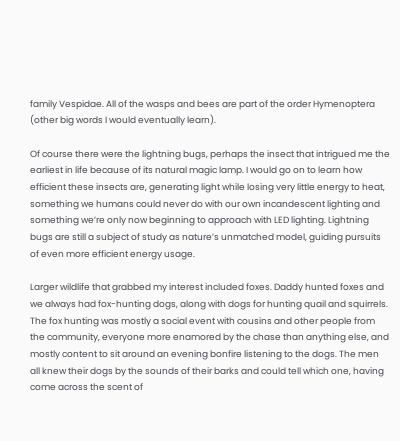family Vespidae. All of the wasps and bees are part of the order Hymenoptera (other big words I would eventually learn).

Of course there were the lightning bugs, perhaps the insect that intrigued me the earliest in life because of its natural magic lamp. I would go on to learn how efficient these insects are, generating light while losing very little energy to heat, something we humans could never do with our own incandescent lighting and something we’re only now beginning to approach with LED lighting. Lightning bugs are still a subject of study as nature’s unmatched model, guiding pursuits of even more efficient energy usage.

Larger wildlife that grabbed my interest included foxes. Daddy hunted foxes and we always had fox-hunting dogs, along with dogs for hunting quail and squirrels. The fox hunting was mostly a social event with cousins and other people from the community, everyone more enamored by the chase than anything else, and mostly content to sit around an evening bonfire listening to the dogs. The men all knew their dogs by the sounds of their barks and could tell which one, having come across the scent of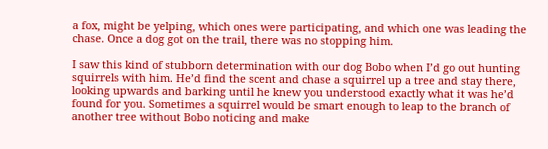a fox, might be yelping, which ones were participating, and which one was leading the chase. Once a dog got on the trail, there was no stopping him.

I saw this kind of stubborn determination with our dog Bobo when I’d go out hunting squirrels with him. He’d find the scent and chase a squirrel up a tree and stay there, looking upwards and barking until he knew you understood exactly what it was he’d found for you. Sometimes a squirrel would be smart enough to leap to the branch of another tree without Bobo noticing and make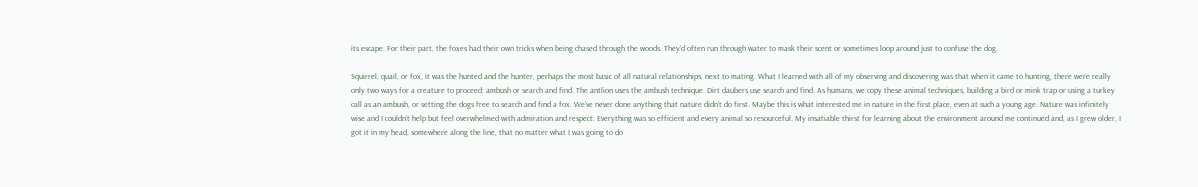its escape. For their part, the foxes had their own tricks when being chased through the woods. They’d often run through water to mask their scent or sometimes loop around just to confuse the dog.

Squirrel, quail, or fox, it was the hunted and the hunter, perhaps the most basic of all natural relationships, next to mating. What I learned with all of my observing and discovering was that when it came to hunting, there were really only two ways for a creature to proceed: ambush or search and find. The antlion uses the ambush technique. Dirt daubers use search and find. As humans, we copy these animal techniques, building a bird or mink trap or using a turkey call as an ambush, or setting the dogs free to search and find a fox. We’ve never done anything that nature didn’t do first. Maybe this is what interested me in nature in the first place, even at such a young age. Nature was infinitely wise and I couldn’t help but feel overwhelmed with admiration and respect. Everything was so efficient and every animal so resourceful. My insatiable thirst for learning about the environment around me continued and, as I grew older, I got it in my head, somewhere along the line, that no matter what I was going to do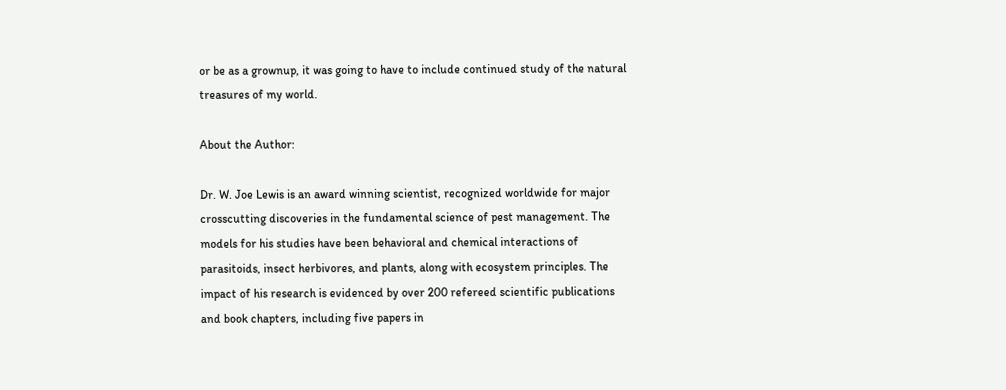or be as a grownup, it was going to have to include continued study of the natural treasures of my world.

About the Author:

Dr. W. Joe Lewis is an award winning scientist, recognized worldwide for major crosscutting discoveries in the fundamental science of pest management. The models for his studies have been behavioral and chemical interactions of parasitoids, insect herbivores, and plants, along with ecosystem principles. The impact of his research is evidenced by over 200 refereed scientific publications and book chapters, including five papers in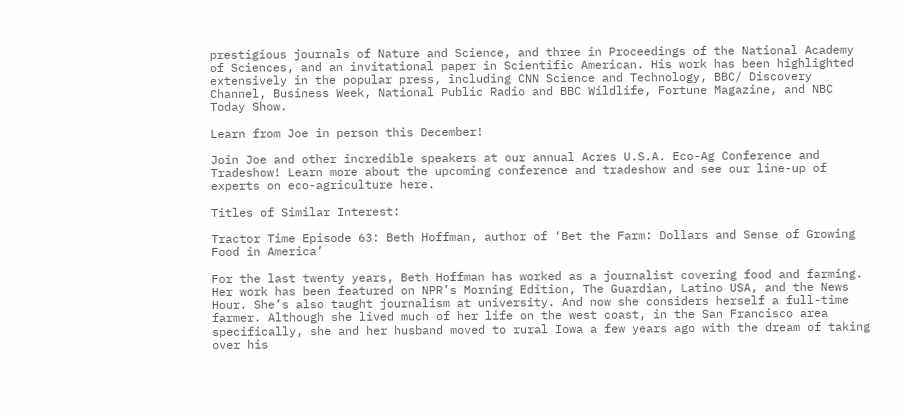prestigious journals of Nature and Science, and three in Proceedings of the National Academy of Sciences, and an invitational paper in Scientific American. His work has been highlighted extensively in the popular press, including CNN Science and Technology, BBC/ Discovery Channel, Business Week, National Public Radio and BBC Wildlife, Fortune Magazine, and NBC Today Show.

Learn from Joe in person this December!

Join Joe and other incredible speakers at our annual Acres U.S.A. Eco-Ag Conference and Tradeshow! Learn more about the upcoming conference and tradeshow and see our line-up of experts on eco-agriculture here.

Titles of Similar Interest:

Tractor Time Episode 63: Beth Hoffman, author of ‘Bet the Farm: Dollars and Sense of Growing Food in America’

For the last twenty years, Beth Hoffman has worked as a journalist covering food and farming. Her work has been featured on NPR’s Morning Edition, The Guardian, Latino USA, and the News Hour. She’s also taught journalism at university. And now she considers herself a full-time farmer. Although she lived much of her life on the west coast, in the San Francisco area specifically, she and her husband moved to rural Iowa a few years ago with the dream of taking over his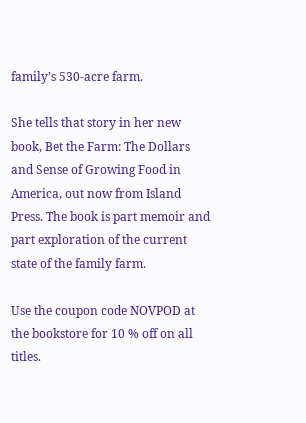family’s 530-acre farm.

She tells that story in her new book, Bet the Farm: The Dollars and Sense of Growing Food in America, out now from Island Press. The book is part memoir and part exploration of the current state of the family farm.

Use the coupon code NOVPOD at the bookstore for 10 % off on all titles.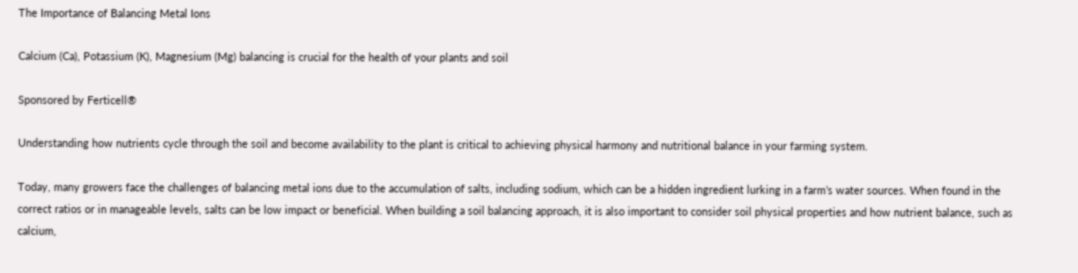The Importance of Balancing Metal Ions

Calcium (Ca), Potassium (K), Magnesium (Mg) balancing is crucial for the health of your plants and soil

Sponsored by Ferticell®

Understanding how nutrients cycle through the soil and become availability to the plant is critical to achieving physical harmony and nutritional balance in your farming system.

Today, many growers face the challenges of balancing metal ions due to the accumulation of salts, including sodium, which can be a hidden ingredient lurking in a farm’s water sources. When found in the correct ratios or in manageable levels, salts can be low impact or beneficial. When building a soil balancing approach, it is also important to consider soil physical properties and how nutrient balance, such as calcium,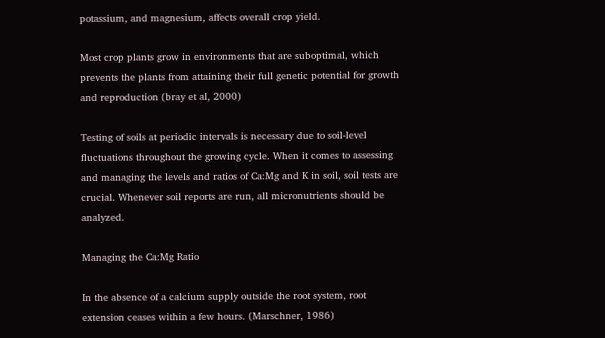potassium, and magnesium, affects overall crop yield.

Most crop plants grow in environments that are suboptimal, which prevents the plants from attaining their full genetic potential for growth and reproduction (bray et al, 2000)

Testing of soils at periodic intervals is necessary due to soil-level fluctuations throughout the growing cycle. When it comes to assessing and managing the levels and ratios of Ca:Mg and K in soil, soil tests are crucial. Whenever soil reports are run, all micronutrients should be analyzed.

Managing the Ca:Mg Ratio

In the absence of a calcium supply outside the root system, root extension ceases within a few hours. (Marschner, 1986)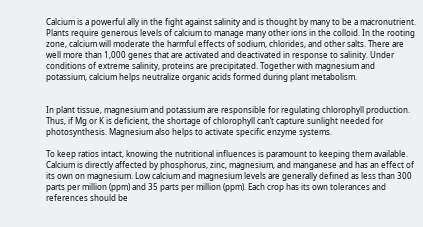Calcium is a powerful ally in the fight against salinity and is thought by many to be a macronutrient. Plants require generous levels of calcium to manage many other ions in the colloid. In the rooting zone, calcium will moderate the harmful effects of sodium, chlorides, and other salts. There are well more than 1,000 genes that are activated and deactivated in response to salinity. Under conditions of extreme salinity, proteins are precipitated. Together with magnesium and potassium, calcium helps neutralize organic acids formed during plant metabolism.


In plant tissue, magnesium and potassium are responsible for regulating chlorophyll production. Thus, if Mg or K is deficient, the shortage of chlorophyll can’t capture sunlight needed for photosynthesis. Magnesium also helps to activate specific enzyme systems.

To keep ratios intact, knowing the nutritional influences is paramount to keeping them available. Calcium is directly affected by phosphorus, zinc, magnesium, and manganese and has an effect of its own on magnesium. Low calcium and magnesium levels are generally defined as less than 300 parts per million (ppm) and 35 parts per million (ppm). Each crop has its own tolerances and references should be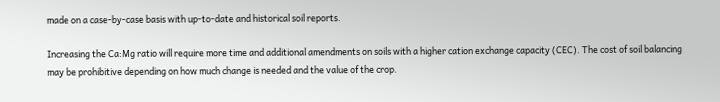made on a case-by-case basis with up-to-date and historical soil reports.

Increasing the Ca:Mg ratio will require more time and additional amendments on soils with a higher cation exchange capacity (CEC). The cost of soil balancing may be prohibitive depending on how much change is needed and the value of the crop.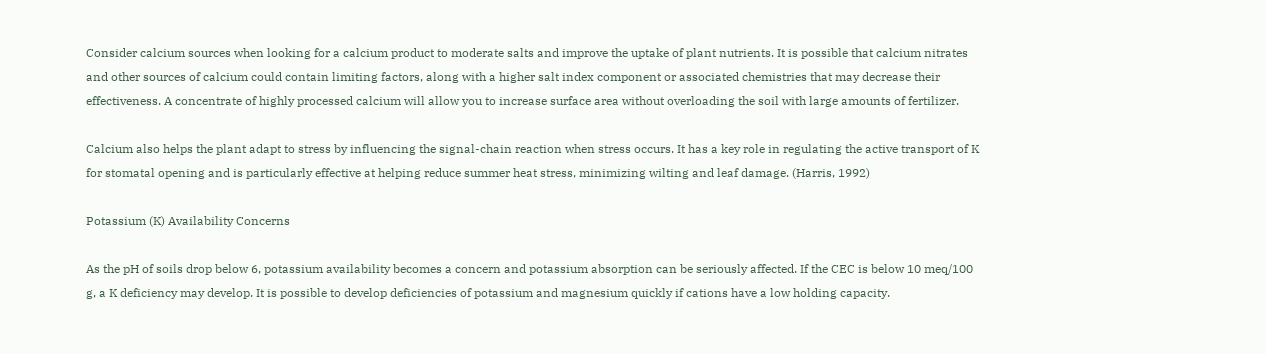Consider calcium sources when looking for a calcium product to moderate salts and improve the uptake of plant nutrients. It is possible that calcium nitrates and other sources of calcium could contain limiting factors, along with a higher salt index component or associated chemistries that may decrease their effectiveness. A concentrate of highly processed calcium will allow you to increase surface area without overloading the soil with large amounts of fertilizer.

Calcium also helps the plant adapt to stress by influencing the signal-chain reaction when stress occurs. It has a key role in regulating the active transport of K for stomatal opening and is particularly effective at helping reduce summer heat stress, minimizing wilting and leaf damage. (Harris, 1992)

Potassium (K) Availability Concerns

As the pH of soils drop below 6, potassium availability becomes a concern and potassium absorption can be seriously affected. If the CEC is below 10 meq/100 g, a K deficiency may develop. It is possible to develop deficiencies of potassium and magnesium quickly if cations have a low holding capacity.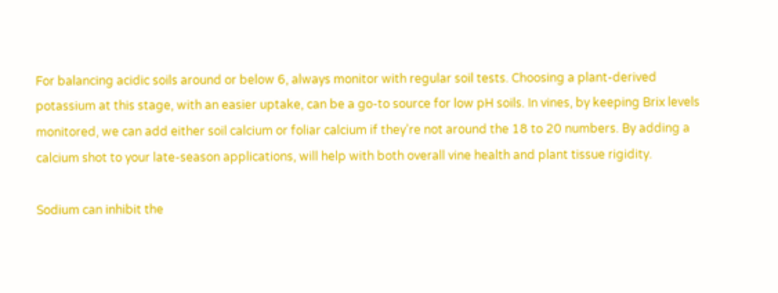For balancing acidic soils around or below 6, always monitor with regular soil tests. Choosing a plant-derived potassium at this stage, with an easier uptake, can be a go-to source for low pH soils. In vines, by keeping Brix levels monitored, we can add either soil calcium or foliar calcium if they’re not around the 18 to 20 numbers. By adding a calcium shot to your late-season applications, will help with both overall vine health and plant tissue rigidity.

Sodium can inhibit the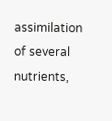assimilation of several nutrients,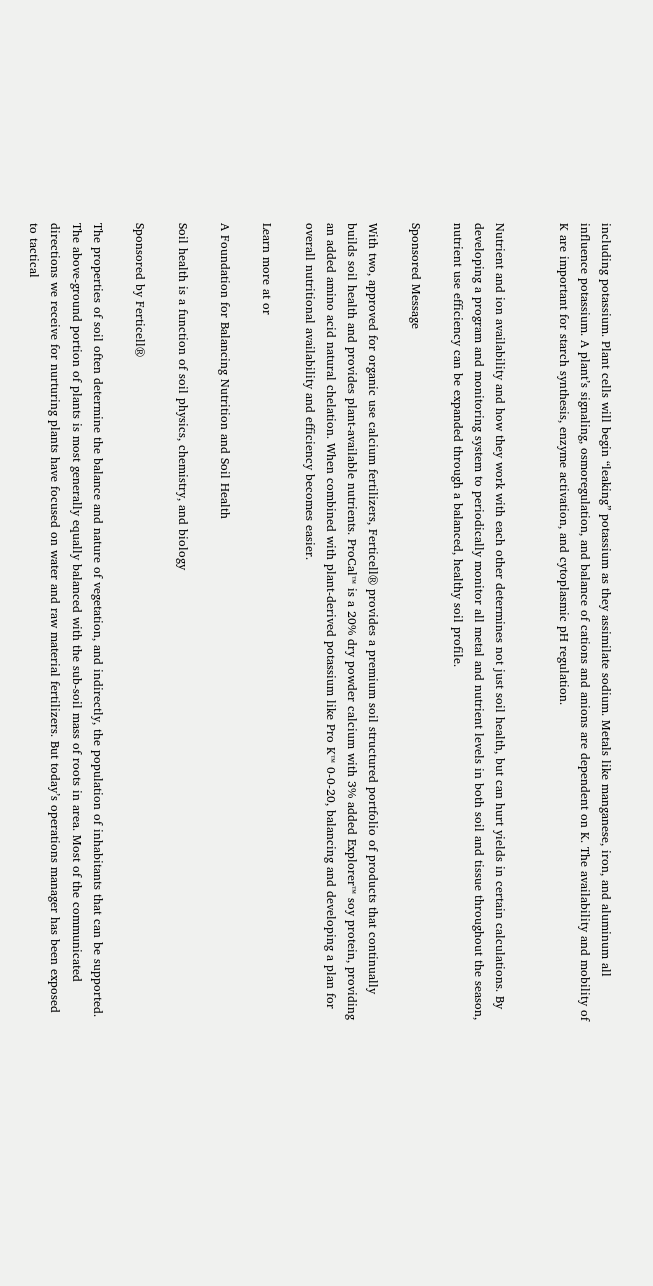including potassium. Plant cells will begin “leaking” potassium as they assimilate sodium. Metals like manganese, iron, and aluminum all influence potassium. A plant’s signaling, osmoregulation, and balance of cations and anions are dependent on K. The availability and mobility of K are important for starch synthesis, enzyme activation, and cytoplasmic pH regulation.


Nutrient and ion availability and how they work with each other determines not just soil health, but can hurt yields in certain calculations. By developing a program and monitoring system to periodically monitor all metal and nutrient levels in both soil and tissue throughout the season, nutrient use efficiency can be expanded through a balanced, healthy soil profile.

Sponsored Message

With two, approved for organic use calcium fertilizers, Ferticell® provides a premium soil structured portfolio of products that continually builds soil health and provides plant-available nutrients. ProCal™ is a 20% dry powder calcium with 3% added Explorer™ soy protein, providing an added amino acid natural chelation. When combined with plant-derived potassium like Pro K™ 0-0-20, balancing and developing a plan for overall nutritional availability and efficiency becomes easier.

Learn more at or

A Foundation for Balancing Nutrition and Soil Health

Soil health is a function of soil physics, chemistry, and biology

Sponsored by Ferticell®

The properties of soil often determine the balance and nature of vegetation, and indirectly, the population of inhabitants that can be supported. The above-ground portion of plants is most generally equally balanced with the sub-soil mass of roots in area. Most of the communicated directions we receive for nurturing plants have focused on water and raw material fertilizers. But today’s operations manager has been exposed to tactical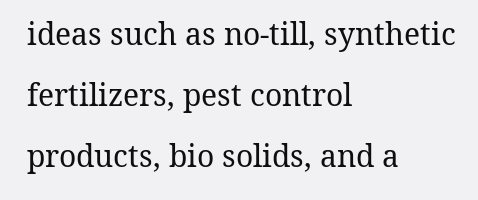ideas such as no-till, synthetic fertilizers, pest control products, bio solids, and a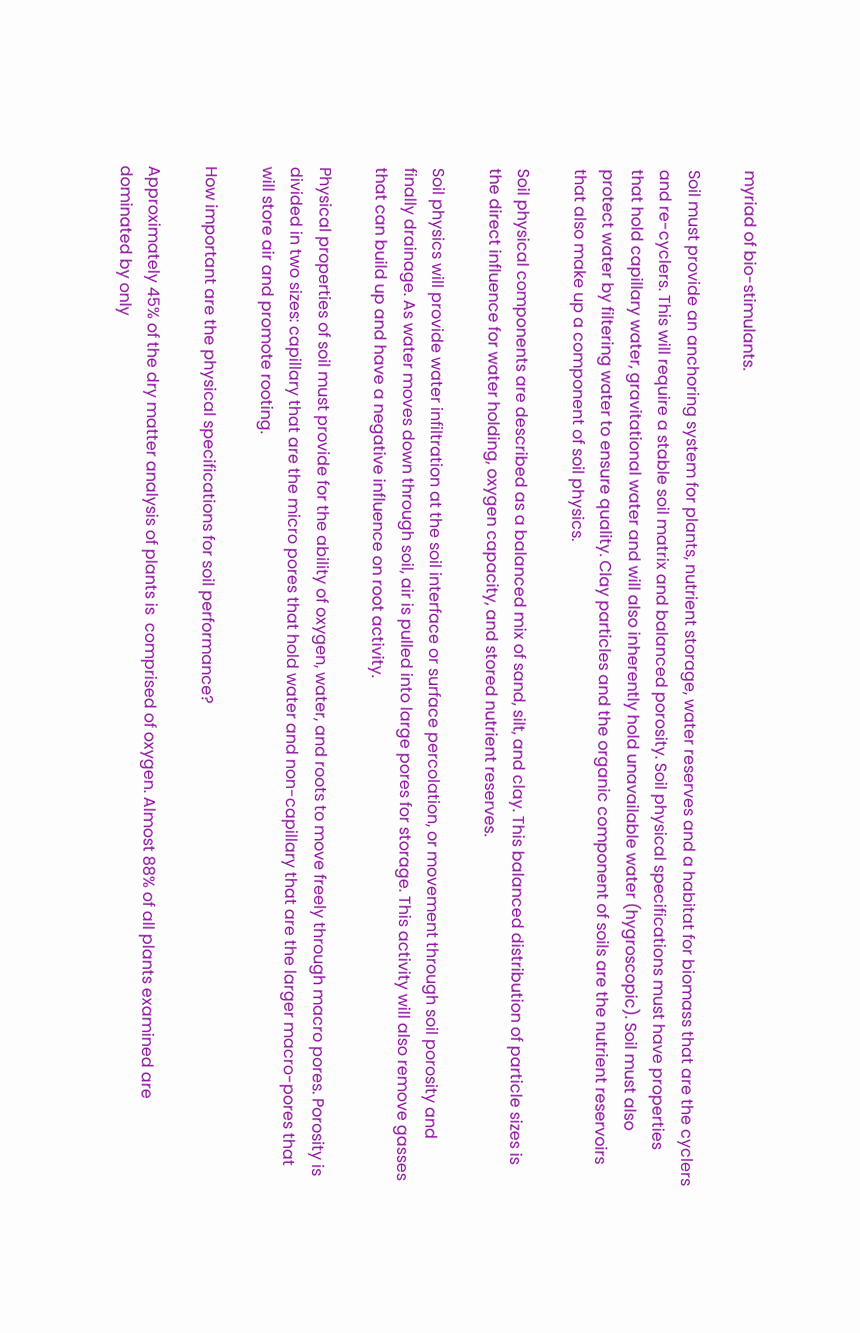myriad of bio-stimulants.

Soil must provide an anchoring system for plants, nutrient storage, water reserves and a habitat for biomass that are the cyclers and re-cyclers. This will require a stable soil matrix and balanced porosity. Soil physical specifications must have properties that hold capillary water, gravitational water and will also inherently hold unavailable water (hygroscopic). Soil must also protect water by filtering water to ensure quality. Clay particles and the organic component of soils are the nutrient reservoirs that also make up a component of soil physics.

Soil physical components are described as a balanced mix of sand, silt, and clay. This balanced distribution of particle sizes is the direct influence for water holding, oxygen capacity, and stored nutrient reserves.

Soil physics will provide water infiltration at the soil interface or surface percolation, or movement through soil porosity and finally drainage. As water moves down through soil, air is pulled into large pores for storage. This activity will also remove gasses that can build up and have a negative influence on root activity.

Physical properties of soil must provide for the ability of oxygen, water, and roots to move freely through macro pores. Porosity is divided in two sizes: capillary that are the micro pores that hold water and non-capillary that are the larger macro-pores that will store air and promote rooting.

How important are the physical specifications for soil performance?

Approximately 45% of the dry matter analysis of plants is  comprised of oxygen. Almost 88% of all plants examined are dominated by only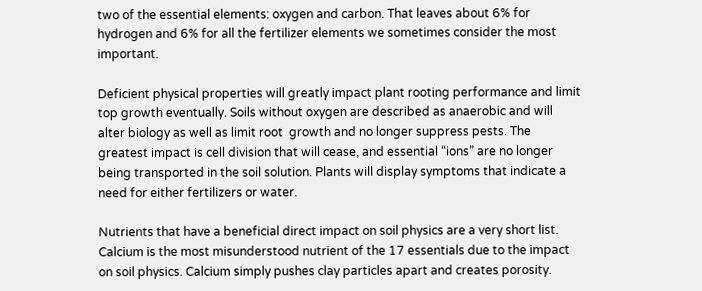two of the essential elements: oxygen and carbon. That leaves about 6% for hydrogen and 6% for all the fertilizer elements we sometimes consider the most important.

Deficient physical properties will greatly impact plant rooting performance and limit top growth eventually. Soils without oxygen are described as anaerobic and will alter biology as well as limit root  growth and no longer suppress pests. The greatest impact is cell division that will cease, and essential “ions” are no longer being transported in the soil solution. Plants will display symptoms that indicate a need for either fertilizers or water.

Nutrients that have a beneficial direct impact on soil physics are a very short list. Calcium is the most misunderstood nutrient of the 17 essentials due to the impact on soil physics. Calcium simply pushes clay particles apart and creates porosity.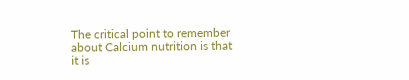The critical point to remember about Calcium nutrition is that it is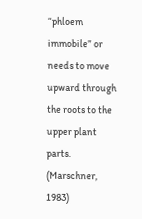“phloem immobile” or needs to move upward through the roots to the upper plant  parts. (Marschner, 1983)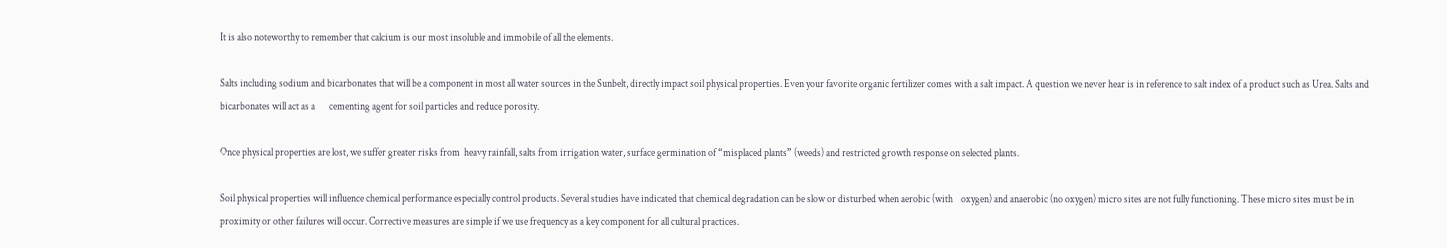It is also noteworthy to remember that calcium is our most insoluble and immobile of all the elements.

Salts including sodium and bicarbonates that will be a component in most all water sources in the Sunbelt, directly impact soil physical properties. Even your favorite organic fertilizer comes with a salt impact. A question we never hear is in reference to salt index of a product such as Urea. Salts and bicarbonates will act as a       cementing agent for soil particles and reduce porosity.

Once physical properties are lost, we suffer greater risks from  heavy rainfall, salts from irrigation water, surface germination of “misplaced plants” (weeds) and restricted growth response on selected plants.

Soil physical properties will influence chemical performance especially control products. Several studies have indicated that chemical degradation can be slow or disturbed when aerobic (with    oxygen) and anaerobic (no oxygen) micro sites are not fully functioning. These micro sites must be in proximity or other failures will occur. Corrective measures are simple if we use frequency as a key component for all cultural practices.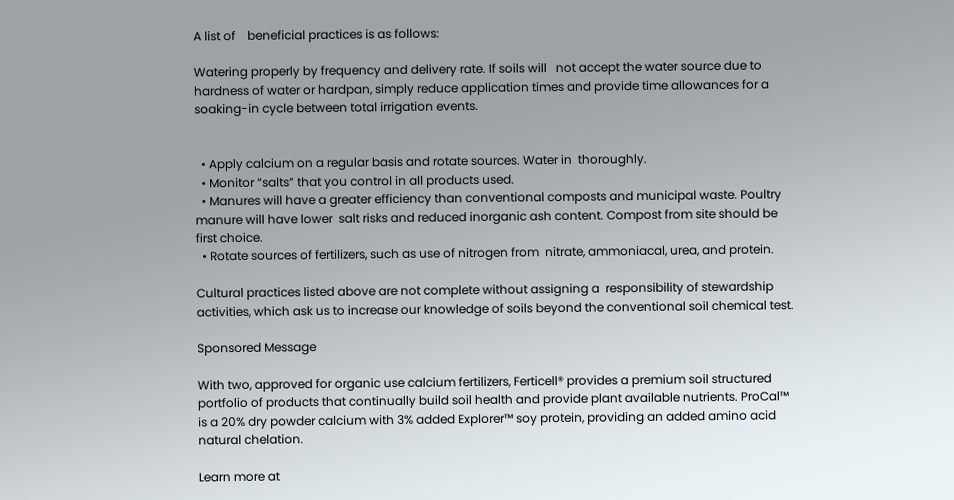A list of    beneficial practices is as follows:

Watering properly by frequency and delivery rate. If soils will   not accept the water source due to hardness of water or hardpan, simply reduce application times and provide time allowances for a soaking-in cycle between total irrigation events.


  • Apply calcium on a regular basis and rotate sources. Water in  thoroughly.
  • Monitor “salts” that you control in all products used.
  • Manures will have a greater efficiency than conventional composts and municipal waste. Poultry manure will have lower  salt risks and reduced inorganic ash content. Compost from site should be first choice.
  • Rotate sources of fertilizers, such as use of nitrogen from  nitrate, ammoniacal, urea, and protein.

Cultural practices listed above are not complete without assigning a  responsibility of stewardship activities, which ask us to increase our knowledge of soils beyond the conventional soil chemical test.

Sponsored Message

With two, approved for organic use calcium fertilizers, Ferticell® provides a premium soil structured portfolio of products that continually build soil health and provide plant available nutrients. ProCal™ is a 20% dry powder calcium with 3% added Explorer™ soy protein, providing an added amino acid natural chelation.

Learn more at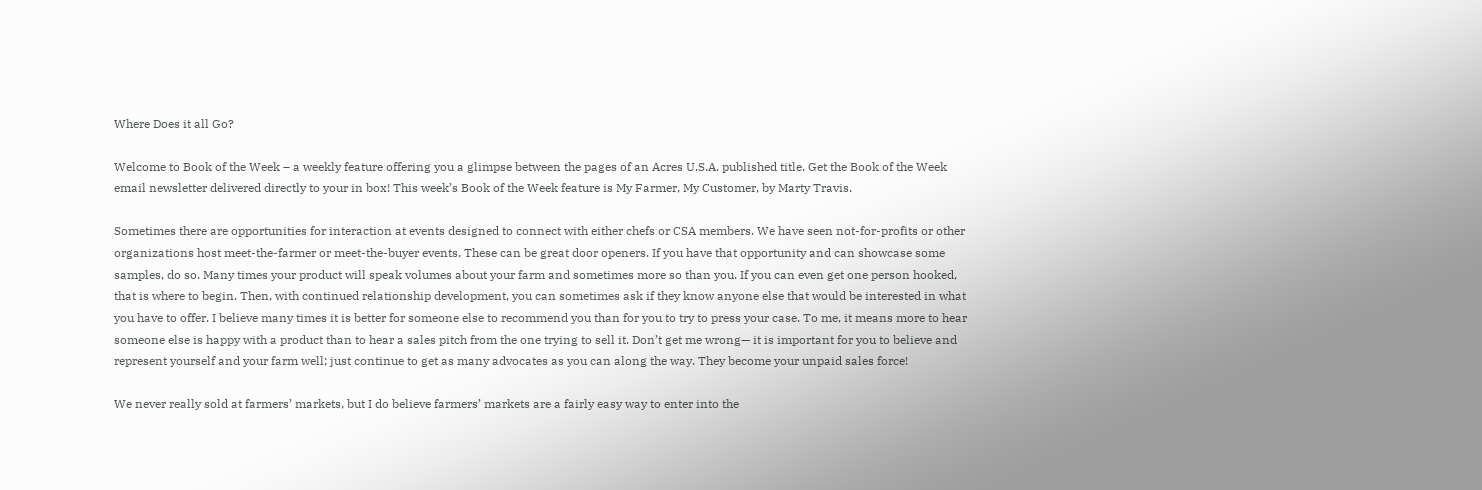Where Does it all Go?

Welcome to Book of the Week – a weekly feature offering you a glimpse between the pages of an Acres U.S.A. published title. Get the Book of the Week email newsletter delivered directly to your in box! This week’s Book of the Week feature is My Farmer, My Customer, by Marty Travis.

Sometimes there are opportunities for interaction at events designed to connect with either chefs or CSA members. We have seen not-for-profits or other organizations host meet-the-farmer or meet-the-buyer events. These can be great door openers. If you have that opportunity and can showcase some samples, do so. Many times your product will speak volumes about your farm and sometimes more so than you. If you can even get one person hooked, that is where to begin. Then, with continued relationship development, you can sometimes ask if they know anyone else that would be interested in what you have to offer. I believe many times it is better for someone else to recommend you than for you to try to press your case. To me, it means more to hear someone else is happy with a product than to hear a sales pitch from the one trying to sell it. Don’t get me wrong— it is important for you to believe and represent yourself and your farm well; just continue to get as many advocates as you can along the way. They become your unpaid sales force!

We never really sold at farmers’ markets, but I do believe farmers’ markets are a fairly easy way to enter into the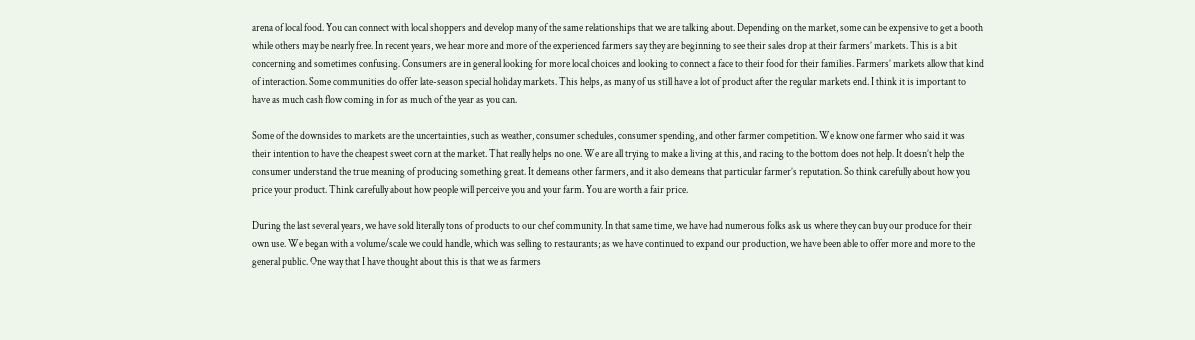arena of local food. You can connect with local shoppers and develop many of the same relationships that we are talking about. Depending on the market, some can be expensive to get a booth while others may be nearly free. In recent years, we hear more and more of the experienced farmers say they are beginning to see their sales drop at their farmers’ markets. This is a bit concerning and sometimes confusing. Consumers are in general looking for more local choices and looking to connect a face to their food for their families. Farmers’ markets allow that kind of interaction. Some communities do offer late-season special holiday markets. This helps, as many of us still have a lot of product after the regular markets end. I think it is important to have as much cash flow coming in for as much of the year as you can.

Some of the downsides to markets are the uncertainties, such as weather, consumer schedules, consumer spending, and other farmer competition. We know one farmer who said it was their intention to have the cheapest sweet corn at the market. That really helps no one. We are all trying to make a living at this, and racing to the bottom does not help. It doesn’t help the consumer understand the true meaning of producing something great. It demeans other farmers, and it also demeans that particular farmer’s reputation. So think carefully about how you price your product. Think carefully about how people will perceive you and your farm. You are worth a fair price.

During the last several years, we have sold literally tons of products to our chef community. In that same time, we have had numerous folks ask us where they can buy our produce for their own use. We began with a volume/scale we could handle, which was selling to restaurants; as we have continued to expand our production, we have been able to offer more and more to the general public. One way that I have thought about this is that we as farmers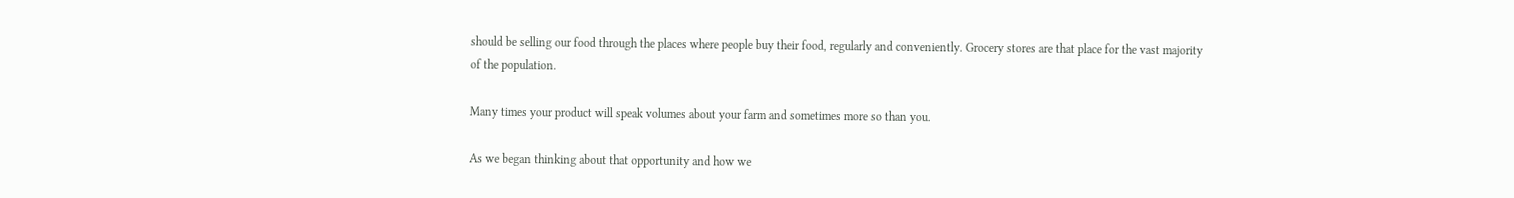should be selling our food through the places where people buy their food, regularly and conveniently. Grocery stores are that place for the vast majority of the population.

Many times your product will speak volumes about your farm and sometimes more so than you.

As we began thinking about that opportunity and how we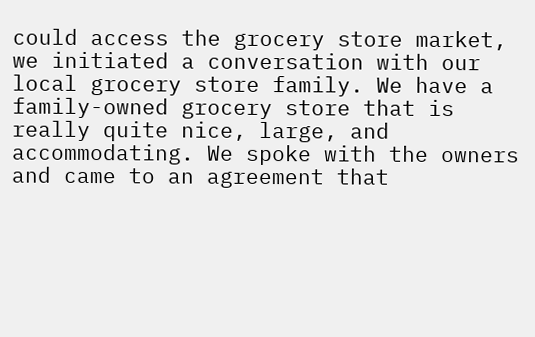could access the grocery store market, we initiated a conversation with our local grocery store family. We have a family-owned grocery store that is really quite nice, large, and accommodating. We spoke with the owners and came to an agreement that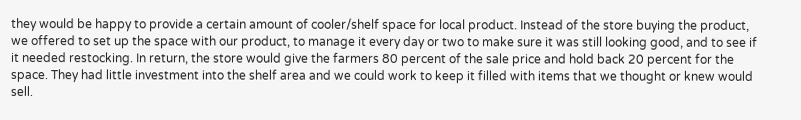they would be happy to provide a certain amount of cooler/shelf space for local product. Instead of the store buying the product, we offered to set up the space with our product, to manage it every day or two to make sure it was still looking good, and to see if it needed restocking. In return, the store would give the farmers 80 percent of the sale price and hold back 20 percent for the space. They had little investment into the shelf area and we could work to keep it filled with items that we thought or knew would sell.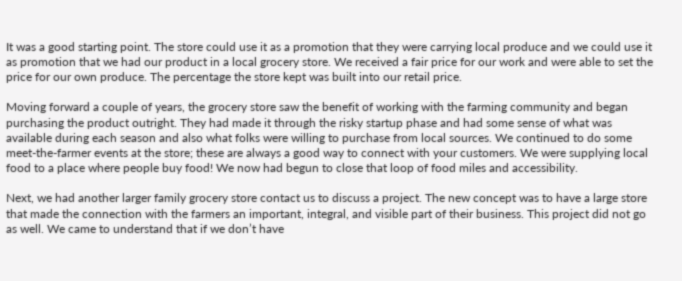It was a good starting point. The store could use it as a promotion that they were carrying local produce and we could use it as promotion that we had our product in a local grocery store. We received a fair price for our work and were able to set the price for our own produce. The percentage the store kept was built into our retail price.

Moving forward a couple of years, the grocery store saw the benefit of working with the farming community and began purchasing the product outright. They had made it through the risky startup phase and had some sense of what was available during each season and also what folks were willing to purchase from local sources. We continued to do some meet-the-farmer events at the store; these are always a good way to connect with your customers. We were supplying local food to a place where people buy food! We now had begun to close that loop of food miles and accessibility.

Next, we had another larger family grocery store contact us to discuss a project. The new concept was to have a large store that made the connection with the farmers an important, integral, and visible part of their business. This project did not go as well. We came to understand that if we don’t have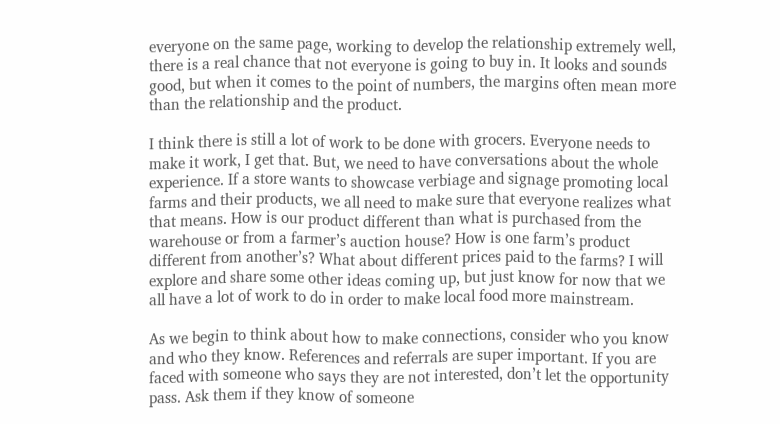everyone on the same page, working to develop the relationship extremely well, there is a real chance that not everyone is going to buy in. It looks and sounds good, but when it comes to the point of numbers, the margins often mean more than the relationship and the product.

I think there is still a lot of work to be done with grocers. Everyone needs to make it work, I get that. But, we need to have conversations about the whole experience. If a store wants to showcase verbiage and signage promoting local farms and their products, we all need to make sure that everyone realizes what that means. How is our product different than what is purchased from the warehouse or from a farmer’s auction house? How is one farm’s product different from another’s? What about different prices paid to the farms? I will explore and share some other ideas coming up, but just know for now that we all have a lot of work to do in order to make local food more mainstream.

As we begin to think about how to make connections, consider who you know and who they know. References and referrals are super important. If you are faced with someone who says they are not interested, don’t let the opportunity pass. Ask them if they know of someone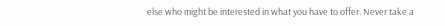else who might be interested in what you have to offer. Never take a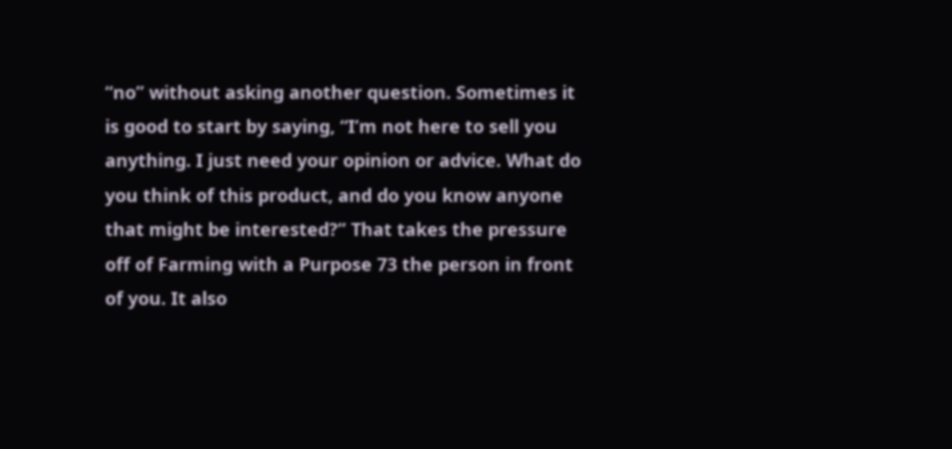“no” without asking another question. Sometimes it is good to start by saying, “I’m not here to sell you anything. I just need your opinion or advice. What do you think of this product, and do you know anyone that might be interested?” That takes the pressure off of Farming with a Purpose 73 the person in front of you. It also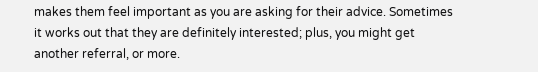makes them feel important as you are asking for their advice. Sometimes it works out that they are definitely interested; plus, you might get another referral, or more.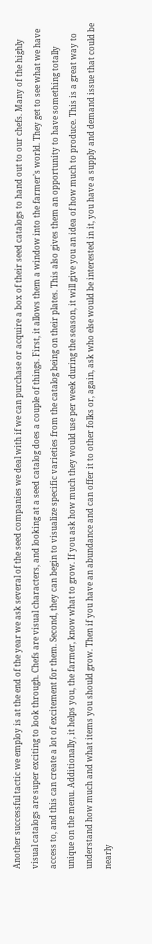Another successful tactic we employ is at the end of the year we ask several of the seed companies we deal with if we can purchase or acquire a box of their seed catalogs to hand out to our chefs. Many of the highly visual catalogs are super exciting to look through. Chefs are visual characters, and looking at a seed catalog does a couple of things. First, it allows them a window into the farmer’s world. They get to see what we have access to, and this can create a lot of excitement for them. Second, they can begin to visualize specific varieties from the catalog being on their plates. This also gives them an opportunity to have something totally unique on the menu. Additionally, it helps you, the farmer, know what to grow. If you ask how much they would use per week during the season, it will give you an idea of how much to produce. This is a great way to understand how much and what items you should grow. Then if you have an abundance and can offer it to other folks or, again, ask who else would be interested in it, you have a supply and demand issue that could be nearly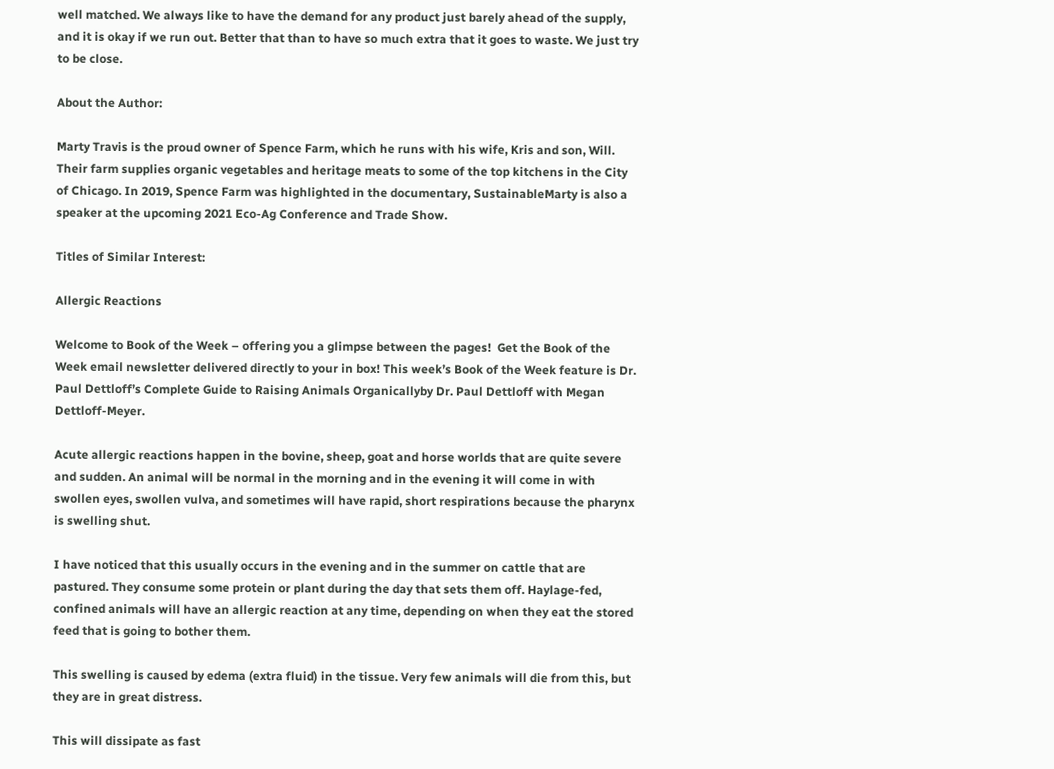well matched. We always like to have the demand for any product just barely ahead of the supply, and it is okay if we run out. Better that than to have so much extra that it goes to waste. We just try to be close.

About the Author:

Marty Travis is the proud owner of Spence Farm, which he runs with his wife, Kris and son, Will. Their farm supplies organic vegetables and heritage meats to some of the top kitchens in the City of Chicago. In 2019, Spence Farm was highlighted in the documentary, SustainableMarty is also a speaker at the upcoming 2021 Eco-Ag Conference and Trade Show.

Titles of Similar Interest:

Allergic Reactions

Welcome to Book of the Week – offering you a glimpse between the pages!  Get the Book of the Week email newsletter delivered directly to your in box! This week’s Book of the Week feature is Dr. Paul Dettloff’s Complete Guide to Raising Animals Organicallyby Dr. Paul Dettloff with Megan Dettloff-Meyer.

Acute allergic reactions happen in the bovine, sheep, goat and horse worlds that are quite severe and sudden. An animal will be normal in the morning and in the evening it will come in with swollen eyes, swollen vulva, and sometimes will have rapid, short respirations because the pharynx is swelling shut.

I have noticed that this usually occurs in the evening and in the summer on cattle that are pastured. They consume some protein or plant during the day that sets them off. Haylage-fed, confined animals will have an allergic reaction at any time, depending on when they eat the stored feed that is going to bother them.

This swelling is caused by edema (extra fluid) in the tissue. Very few animals will die from this, but they are in great distress.

This will dissipate as fast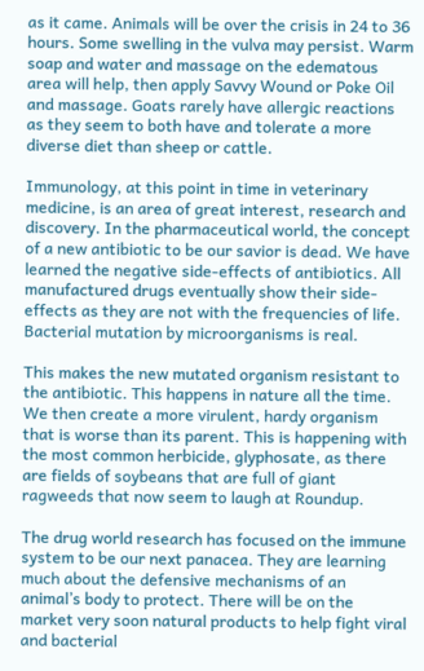as it came. Animals will be over the crisis in 24 to 36 hours. Some swelling in the vulva may persist. Warm soap and water and massage on the edematous area will help, then apply Savvy Wound or Poke Oil and massage. Goats rarely have allergic reactions as they seem to both have and tolerate a more diverse diet than sheep or cattle.

Immunology, at this point in time in veterinary medicine, is an area of great interest, research and discovery. In the pharmaceutical world, the concept of a new antibiotic to be our savior is dead. We have learned the negative side-effects of antibiotics. All manufactured drugs eventually show their side-effects as they are not with the frequencies of life. Bacterial mutation by microorganisms is real.

This makes the new mutated organism resistant to the antibiotic. This happens in nature all the time. We then create a more virulent, hardy organism that is worse than its parent. This is happening with the most common herbicide, glyphosate, as there are fields of soybeans that are full of giant ragweeds that now seem to laugh at Roundup.

The drug world research has focused on the immune system to be our next panacea. They are learning much about the defensive mechanisms of an animal’s body to protect. There will be on the market very soon natural products to help fight viral and bacterial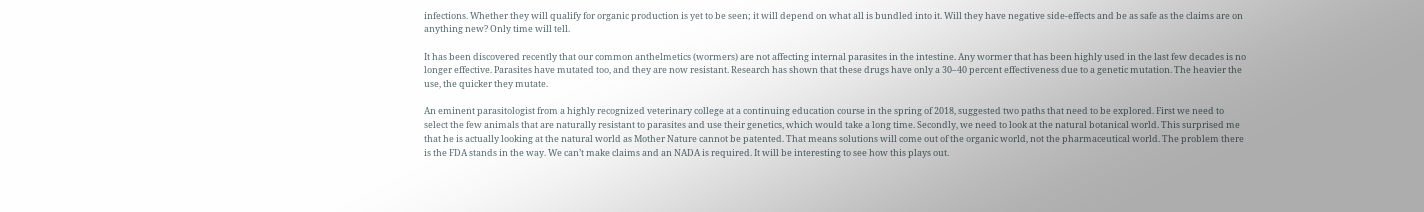infections. Whether they will qualify for organic production is yet to be seen; it will depend on what all is bundled into it. Will they have negative side-effects and be as safe as the claims are on anything new? Only time will tell.

It has been discovered recently that our common anthelmetics (wormers) are not affecting internal parasites in the intestine. Any wormer that has been highly used in the last few decades is no longer effective. Parasites have mutated too, and they are now resistant. Research has shown that these drugs have only a 30–40 percent effectiveness due to a genetic mutation. The heavier the use, the quicker they mutate.

An eminent parasitologist from a highly recognized veterinary college at a continuing education course in the spring of 2018, suggested two paths that need to be explored. First we need to select the few animals that are naturally resistant to parasites and use their genetics, which would take a long time. Secondly, we need to look at the natural botanical world. This surprised me that he is actually looking at the natural world as Mother Nature cannot be patented. That means solutions will come out of the organic world, not the pharmaceutical world. The problem there is the FDA stands in the way. We can’t make claims and an NADA is required. It will be interesting to see how this plays out.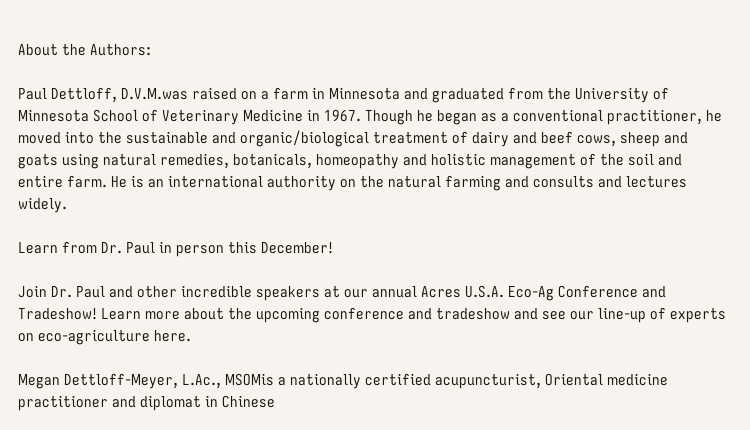About the Authors:

Paul Dettloff, D.V.M.was raised on a farm in Minnesota and graduated from the University of Minnesota School of Veterinary Medicine in 1967. Though he began as a conventional practitioner, he moved into the sustainable and organic/biological treatment of dairy and beef cows, sheep and goats using natural remedies, botanicals, homeopathy and holistic management of the soil and entire farm. He is an international authority on the natural farming and consults and lectures widely.

Learn from Dr. Paul in person this December!

Join Dr. Paul and other incredible speakers at our annual Acres U.S.A. Eco-Ag Conference and Tradeshow! Learn more about the upcoming conference and tradeshow and see our line-up of experts on eco-agriculture here.

Megan Dettloff-Meyer, L.Ac., MSOMis a nationally certified acupuncturist, Oriental medicine practitioner and diplomat in Chinese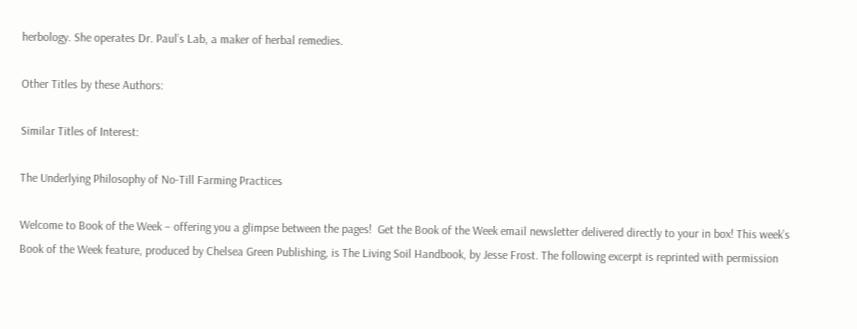herbology. She operates Dr. Paul’s Lab, a maker of herbal remedies.

Other Titles by these Authors:

Similar Titles of Interest:

The Underlying Philosophy of No-Till Farming Practices

Welcome to Book of the Week – offering you a glimpse between the pages!  Get the Book of the Week email newsletter delivered directly to your in box! This week’s Book of the Week feature, produced by Chelsea Green Publishing, is The Living Soil Handbook, by Jesse Frost. The following excerpt is reprinted with permission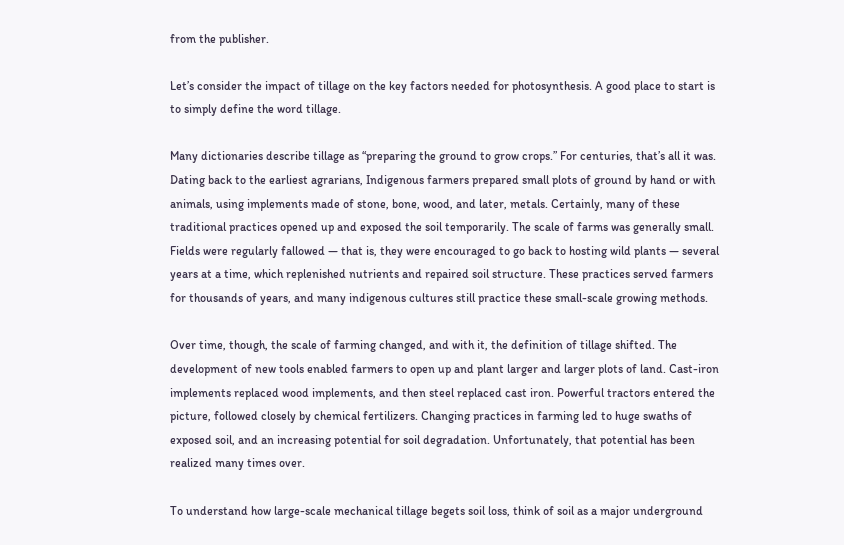from the publisher.

Let’s consider the impact of tillage on the key factors needed for photosynthesis. A good place to start is to simply define the word tillage.

Many dictionaries describe tillage as “preparing the ground to grow crops.” For centuries, that’s all it was. Dating back to the earliest agrarians, Indigenous farmers prepared small plots of ground by hand or with animals, using implements made of stone, bone, wood, and later, metals. Certainly, many of these traditional practices opened up and exposed the soil temporarily. The scale of farms was generally small. Fields were regularly fallowed — that is, they were encouraged to go back to hosting wild plants — several years at a time, which replenished nutrients and repaired soil structure. These practices served farmers for thousands of years, and many indigenous cultures still practice these small-scale growing methods.

Over time, though, the scale of farming changed, and with it, the definition of tillage shifted. The development of new tools enabled farmers to open up and plant larger and larger plots of land. Cast-iron implements replaced wood implements, and then steel replaced cast iron. Powerful tractors entered the picture, followed closely by chemical fertilizers. Changing practices in farming led to huge swaths of exposed soil, and an increasing potential for soil degradation. Unfortunately, that potential has been realized many times over.

To understand how large-scale mechanical tillage begets soil loss, think of soil as a major underground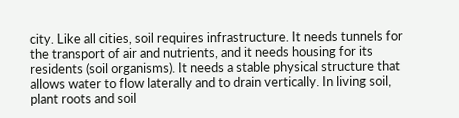city. Like all cities, soil requires infrastructure. It needs tunnels for the transport of air and nutrients, and it needs housing for its residents (soil organisms). It needs a stable physical structure that allows water to flow laterally and to drain vertically. In living soil, plant roots and soil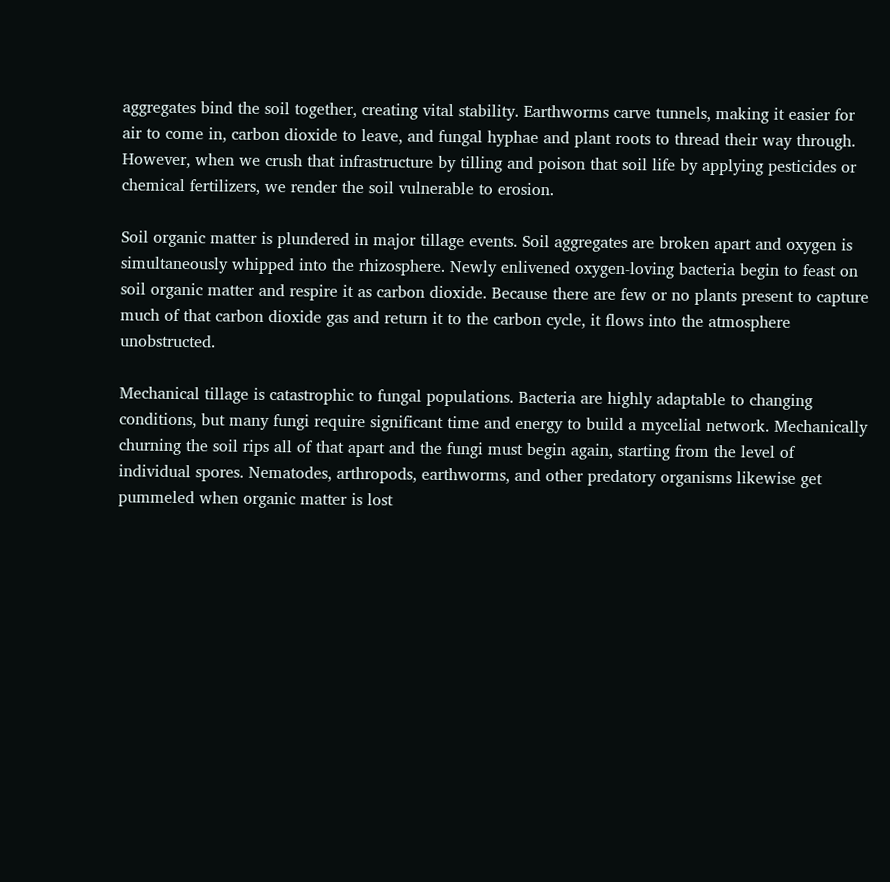aggregates bind the soil together, creating vital stability. Earthworms carve tunnels, making it easier for air to come in, carbon dioxide to leave, and fungal hyphae and plant roots to thread their way through. However, when we crush that infrastructure by tilling and poison that soil life by applying pesticides or chemical fertilizers, we render the soil vulnerable to erosion.

Soil organic matter is plundered in major tillage events. Soil aggregates are broken apart and oxygen is simultaneously whipped into the rhizosphere. Newly enlivened oxygen-loving bacteria begin to feast on soil organic matter and respire it as carbon dioxide. Because there are few or no plants present to capture much of that carbon dioxide gas and return it to the carbon cycle, it flows into the atmosphere unobstructed.

Mechanical tillage is catastrophic to fungal populations. Bacteria are highly adaptable to changing conditions, but many fungi require significant time and energy to build a mycelial network. Mechanically churning the soil rips all of that apart and the fungi must begin again, starting from the level of individual spores. Nematodes, arthropods, earthworms, and other predatory organisms likewise get pummeled when organic matter is lost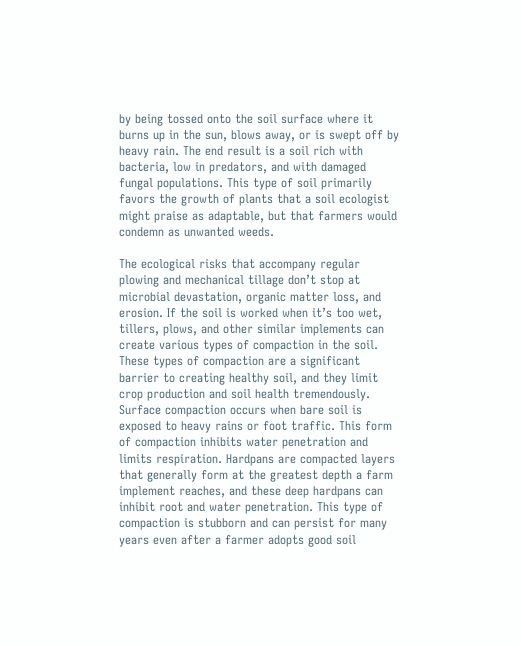by being tossed onto the soil surface where it burns up in the sun, blows away, or is swept off by heavy rain. The end result is a soil rich with bacteria, low in predators, and with damaged fungal populations. This type of soil primarily favors the growth of plants that a soil ecologist might praise as adaptable, but that farmers would condemn as unwanted weeds.

The ecological risks that accompany regular plowing and mechanical tillage don’t stop at microbial devastation, organic matter loss, and erosion. If the soil is worked when it’s too wet, tillers, plows, and other similar implements can create various types of compaction in the soil. These types of compaction are a significant barrier to creating healthy soil, and they limit crop production and soil health tremendously. Surface compaction occurs when bare soil is exposed to heavy rains or foot traffic. This form of compaction inhibits water penetration and limits respiration. Hardpans are compacted layers that generally form at the greatest depth a farm implement reaches, and these deep hardpans can inhibit root and water penetration. This type of compaction is stubborn and can persist for many years even after a farmer adopts good soil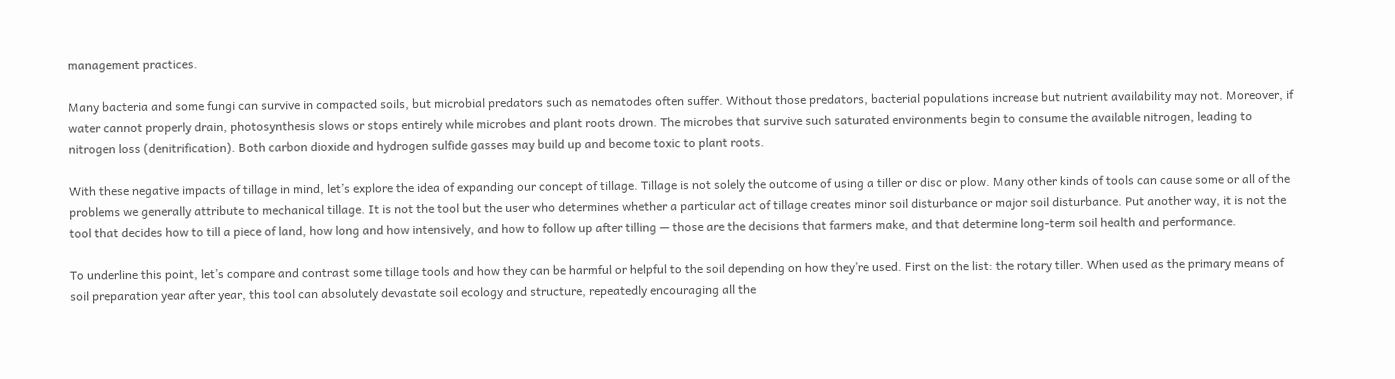management practices.

Many bacteria and some fungi can survive in compacted soils, but microbial predators such as nematodes often suffer. Without those predators, bacterial populations increase but nutrient availability may not. Moreover, if water cannot properly drain, photosynthesis slows or stops entirely while microbes and plant roots drown. The microbes that survive such saturated environments begin to consume the available nitrogen, leading to nitrogen loss (denitrification). Both carbon dioxide and hydrogen sulfide gasses may build up and become toxic to plant roots.

With these negative impacts of tillage in mind, let’s explore the idea of expanding our concept of tillage. Tillage is not solely the outcome of using a tiller or disc or plow. Many other kinds of tools can cause some or all of the problems we generally attribute to mechanical tillage. It is not the tool but the user who determines whether a particular act of tillage creates minor soil disturbance or major soil disturbance. Put another way, it is not the tool that decides how to till a piece of land, how long and how intensively, and how to follow up after tilling — those are the decisions that farmers make, and that determine long-term soil health and performance.

To underline this point, let’s compare and contrast some tillage tools and how they can be harmful or helpful to the soil depending on how they’re used. First on the list: the rotary tiller. When used as the primary means of soil preparation year after year, this tool can absolutely devastate soil ecology and structure, repeatedly encouraging all the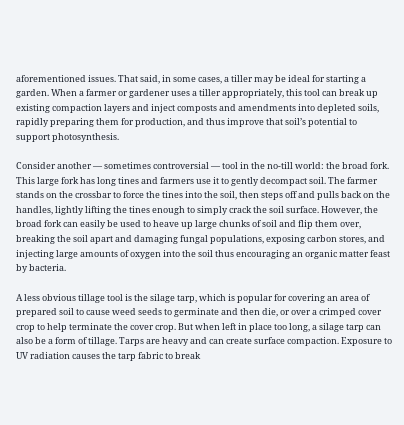aforementioned issues. That said, in some cases, a tiller may be ideal for starting a garden. When a farmer or gardener uses a tiller appropriately, this tool can break up existing compaction layers and inject composts and amendments into depleted soils, rapidly preparing them for production, and thus improve that soil’s potential to support photosynthesis.

Consider another — sometimes controversial — tool in the no-till world: the broad fork. This large fork has long tines and farmers use it to gently decompact soil. The farmer stands on the crossbar to force the tines into the soil, then steps off and pulls back on the handles, lightly lifting the tines enough to simply crack the soil surface. However, the broad fork can easily be used to heave up large chunks of soil and flip them over, breaking the soil apart and damaging fungal populations, exposing carbon stores, and injecting large amounts of oxygen into the soil thus encouraging an organic matter feast by bacteria.

A less obvious tillage tool is the silage tarp, which is popular for covering an area of prepared soil to cause weed seeds to germinate and then die, or over a crimped cover crop to help terminate the cover crop. But when left in place too long, a silage tarp can also be a form of tillage. Tarps are heavy and can create surface compaction. Exposure to UV radiation causes the tarp fabric to break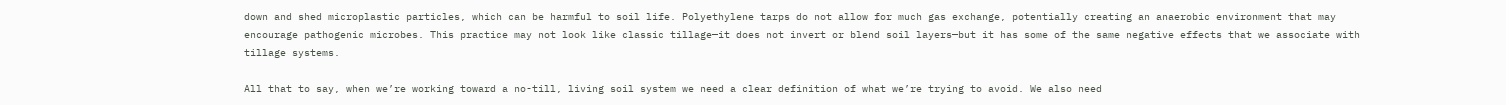down and shed microplastic particles, which can be harmful to soil life. Polyethylene tarps do not allow for much gas exchange, potentially creating an anaerobic environment that may encourage pathogenic microbes. This practice may not look like classic tillage—it does not invert or blend soil layers—but it has some of the same negative effects that we associate with tillage systems.

All that to say, when we’re working toward a no-till, living soil system we need a clear definition of what we’re trying to avoid. We also need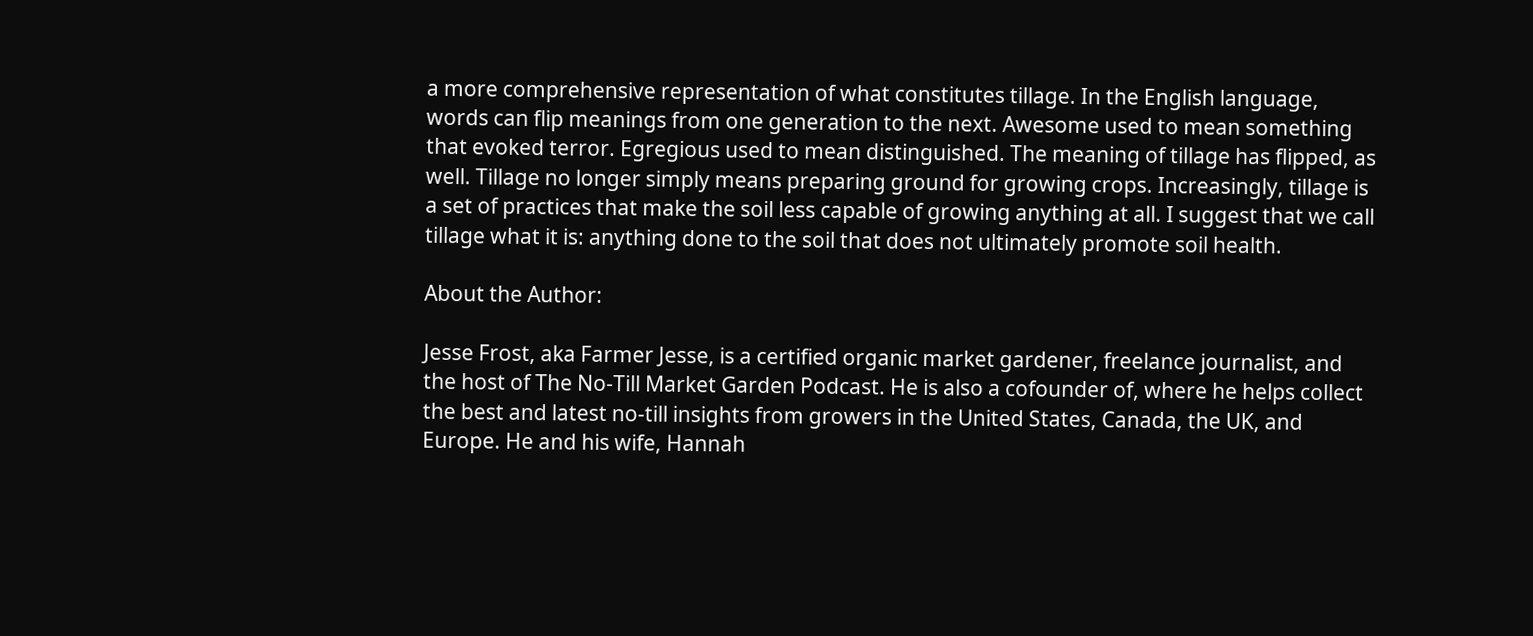a more comprehensive representation of what constitutes tillage. In the English language, words can flip meanings from one generation to the next. Awesome used to mean something that evoked terror. Egregious used to mean distinguished. The meaning of tillage has flipped, as well. Tillage no longer simply means preparing ground for growing crops. Increasingly, tillage is a set of practices that make the soil less capable of growing anything at all. I suggest that we call tillage what it is: anything done to the soil that does not ultimately promote soil health.

About the Author:

Jesse Frost, aka Farmer Jesse, is a certified organic market gardener, freelance journalist, and the host of The No-Till Market Garden Podcast. He is also a cofounder of, where he helps collect the best and latest no-till insights from growers in the United States, Canada, the UK, and Europe. He and his wife, Hannah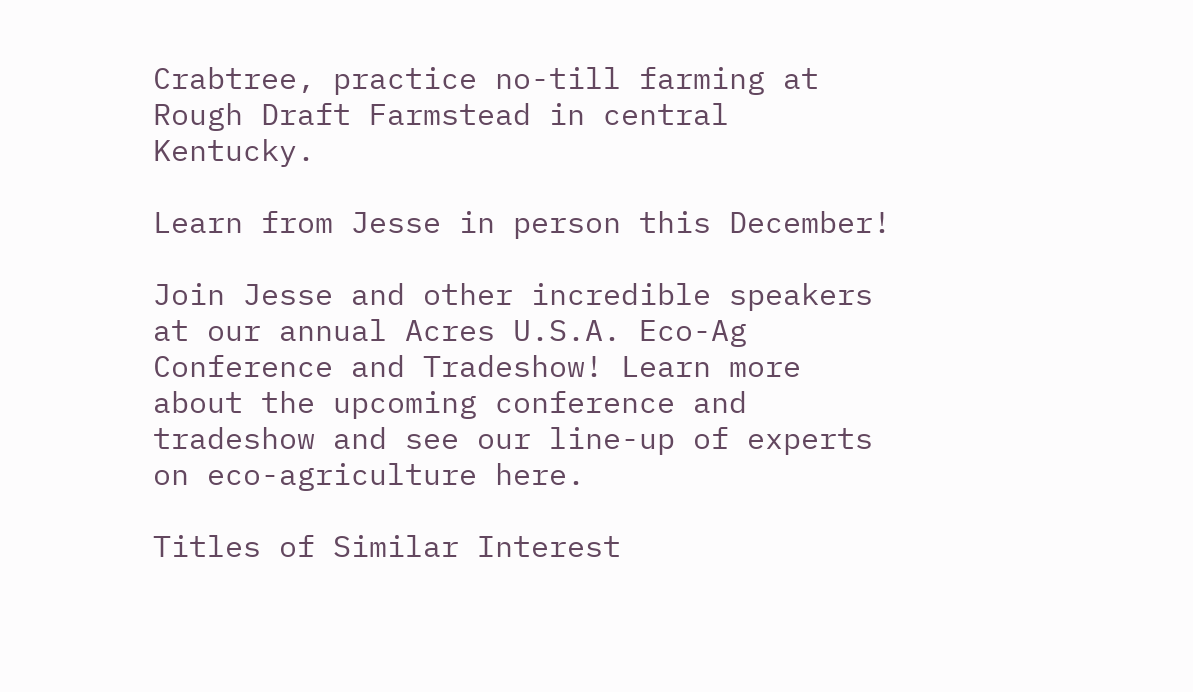Crabtree, practice no-till farming at Rough Draft Farmstead in central Kentucky.

Learn from Jesse in person this December!

Join Jesse and other incredible speakers at our annual Acres U.S.A. Eco-Ag Conference and Tradeshow! Learn more about the upcoming conference and tradeshow and see our line-up of experts on eco-agriculture here.

Titles of Similar Interest